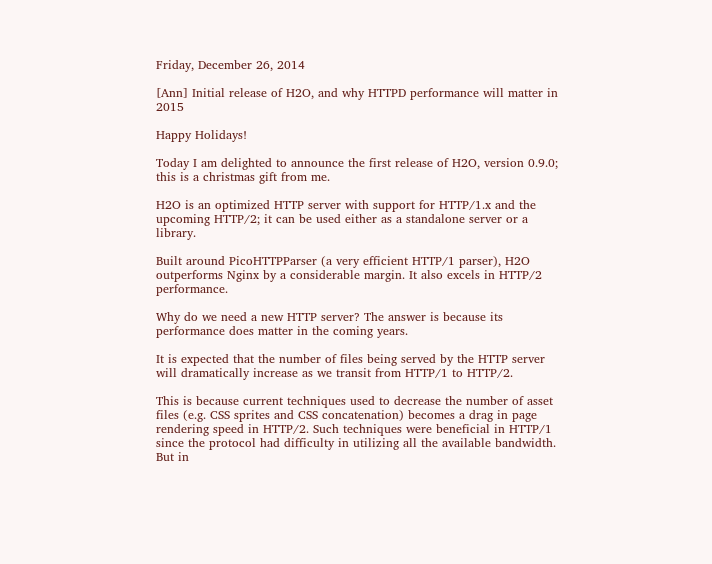Friday, December 26, 2014

[Ann] Initial release of H2O, and why HTTPD performance will matter in 2015

Happy Holidays!

Today I am delighted to announce the first release of H2O, version 0.9.0; this is a christmas gift from me.

H2O is an optimized HTTP server with support for HTTP/1.x and the upcoming HTTP/2; it can be used either as a standalone server or a library.

Built around PicoHTTPParser (a very efficient HTTP/1 parser), H2O outperforms Nginx by a considerable margin. It also excels in HTTP/2 performance.

Why do we need a new HTTP server? The answer is because its performance does matter in the coming years.

It is expected that the number of files being served by the HTTP server will dramatically increase as we transit from HTTP/1 to HTTP/2.

This is because current techniques used to decrease the number of asset files (e.g. CSS sprites and CSS concatenation) becomes a drag in page rendering speed in HTTP/2. Such techniques were beneficial in HTTP/1 since the protocol had difficulty in utilizing all the available bandwidth. But in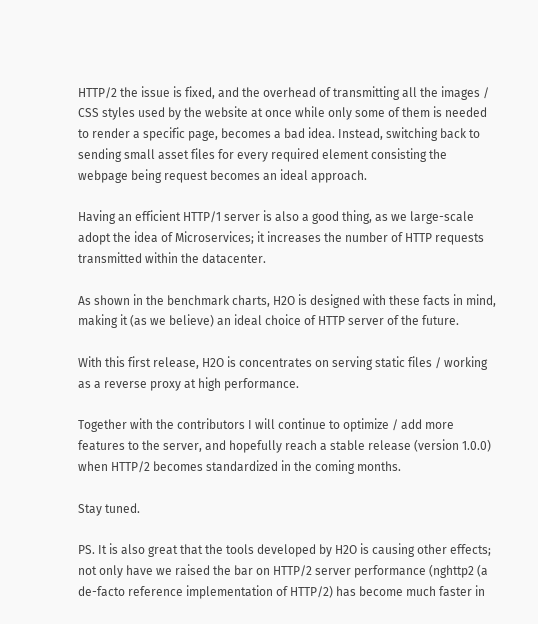HTTP/2 the issue is fixed, and the overhead of transmitting all the images / CSS styles used by the website at once while only some of them is needed to render a specific page, becomes a bad idea. Instead, switching back to sending small asset files for every required element consisting the webpage being request becomes an ideal approach.

Having an efficient HTTP/1 server is also a good thing, as we large-scale adopt the idea of Microservices; it increases the number of HTTP requests transmitted within the datacenter.

As shown in the benchmark charts, H2O is designed with these facts in mind, making it (as we believe) an ideal choice of HTTP server of the future.

With this first release, H2O is concentrates on serving static files / working as a reverse proxy at high performance.

Together with the contributors I will continue to optimize / add more features to the server, and hopefully reach a stable release (version 1.0.0) when HTTP/2 becomes standardized in the coming months.

Stay tuned.

PS. It is also great that the tools developed by H2O is causing other effects; not only have we raised the bar on HTTP/2 server performance (nghttp2 (a de-facto reference implementation of HTTP/2) has become much faster in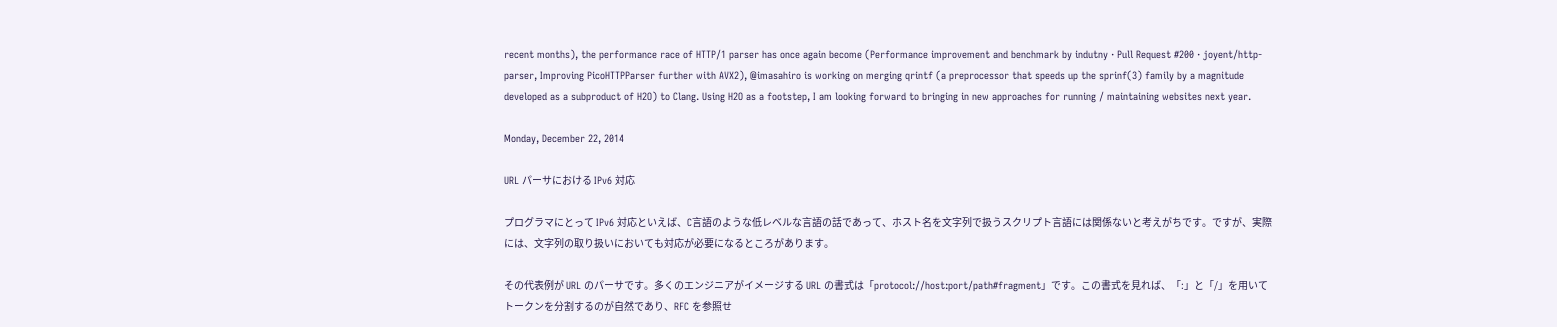recent months), the performance race of HTTP/1 parser has once again become (Performance improvement and benchmark by indutny · Pull Request #200 · joyent/http-parser, Improving PicoHTTPParser further with AVX2), @imasahiro is working on merging qrintf (a preprocessor that speeds up the sprinf(3) family by a magnitude developed as a subproduct of H2O) to Clang. Using H2O as a footstep, I am looking forward to bringing in new approaches for running / maintaining websites next year.

Monday, December 22, 2014

URL パーサにおける IPv6 対応

プログラマにとって IPv6 対応といえば、C言語のような低レベルな言語の話であって、ホスト名を文字列で扱うスクリプト言語には関係ないと考えがちです。ですが、実際には、文字列の取り扱いにおいても対応が必要になるところがあります。

その代表例が URL のパーサです。多くのエンジニアがイメージする URL の書式は「protocol://host:port/path#fragment」です。この書式を見れば、「:」と「/」を用いてトークンを分割するのが自然であり、RFC を参照せ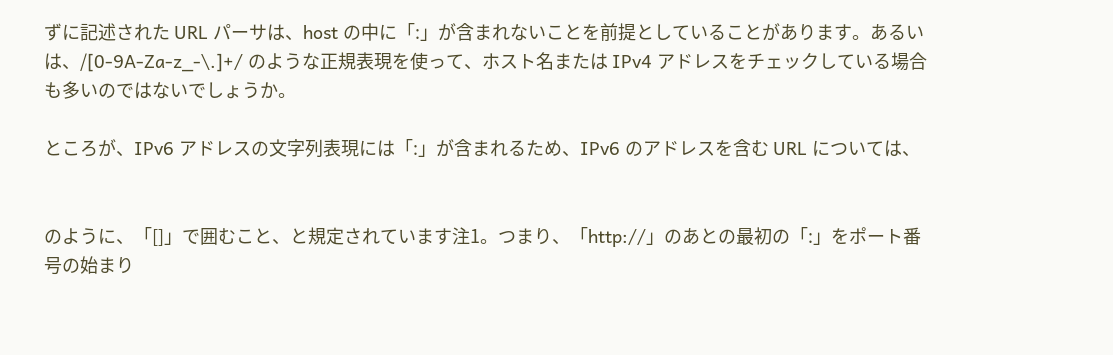ずに記述された URL パーサは、host の中に「:」が含まれないことを前提としていることがあります。あるいは、/[0-9A-Za-z_-\.]+/ のような正規表現を使って、ホスト名または IPv4 アドレスをチェックしている場合も多いのではないでしょうか。

ところが、IPv6 アドレスの文字列表現には「:」が含まれるため、IPv6 のアドレスを含む URL については、


のように、「[]」で囲むこと、と規定されています注1。つまり、「http://」のあとの最初の「:」をポート番号の始まり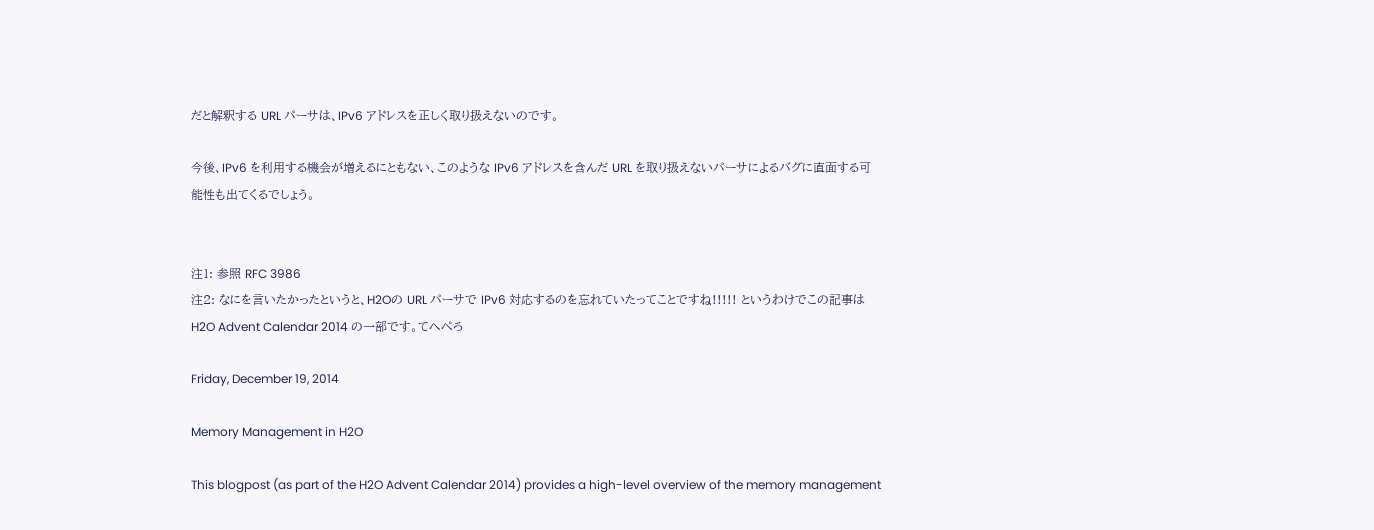だと解釈する URL パーサは、IPv6 アドレスを正しく取り扱えないのです。

今後、IPv6 を利用する機会が増えるにともない、このような IPv6 アドレスを含んだ URL を取り扱えないパーサによるバグに直面する可能性も出てくるでしょう。


注1: 参照 RFC 3986
注2: なにを言いたかったというと、H2Oの URL パーサで IPv6 対応するのを忘れていたってことですね!!!!! というわけでこの記事は H2O Advent Calendar 2014 の一部です。てへぺろ

Friday, December 19, 2014

Memory Management in H2O

This blogpost (as part of the H2O Advent Calendar 2014) provides a high-level overview of the memory management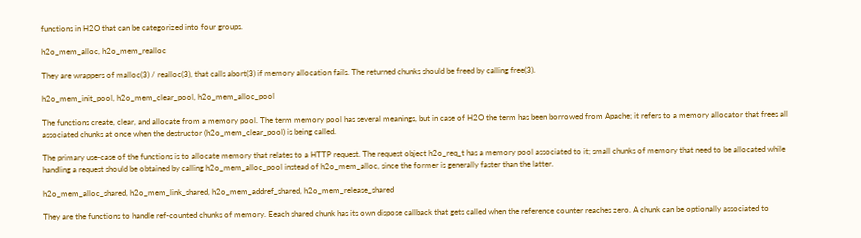functions in H2O that can be categorized into four groups.

h2o_mem_alloc, h2o_mem_realloc

They are wrappers of malloc(3) / realloc(3), that calls abort(3) if memory allocation fails. The returned chunks should be freed by calling free(3).

h2o_mem_init_pool, h2o_mem_clear_pool, h2o_mem_alloc_pool

The functions create, clear, and allocate from a memory pool. The term memory pool has several meanings, but in case of H2O the term has been borrowed from Apache; it refers to a memory allocator that frees all associated chunks at once when the destructor (h2o_mem_clear_pool) is being called.

The primary use-case of the functions is to allocate memory that relates to a HTTP request. The request object h2o_req_t has a memory pool associated to it; small chunks of memory that need to be allocated while handling a request should be obtained by calling h2o_mem_alloc_pool instead of h2o_mem_alloc, since the former is generally faster than the latter.

h2o_mem_alloc_shared, h2o_mem_link_shared, h2o_mem_addref_shared, h2o_mem_release_shared

They are the functions to handle ref-counted chunks of memory. Eeach shared chunk has its own dispose callback that gets called when the reference counter reaches zero. A chunk can be optionally associated to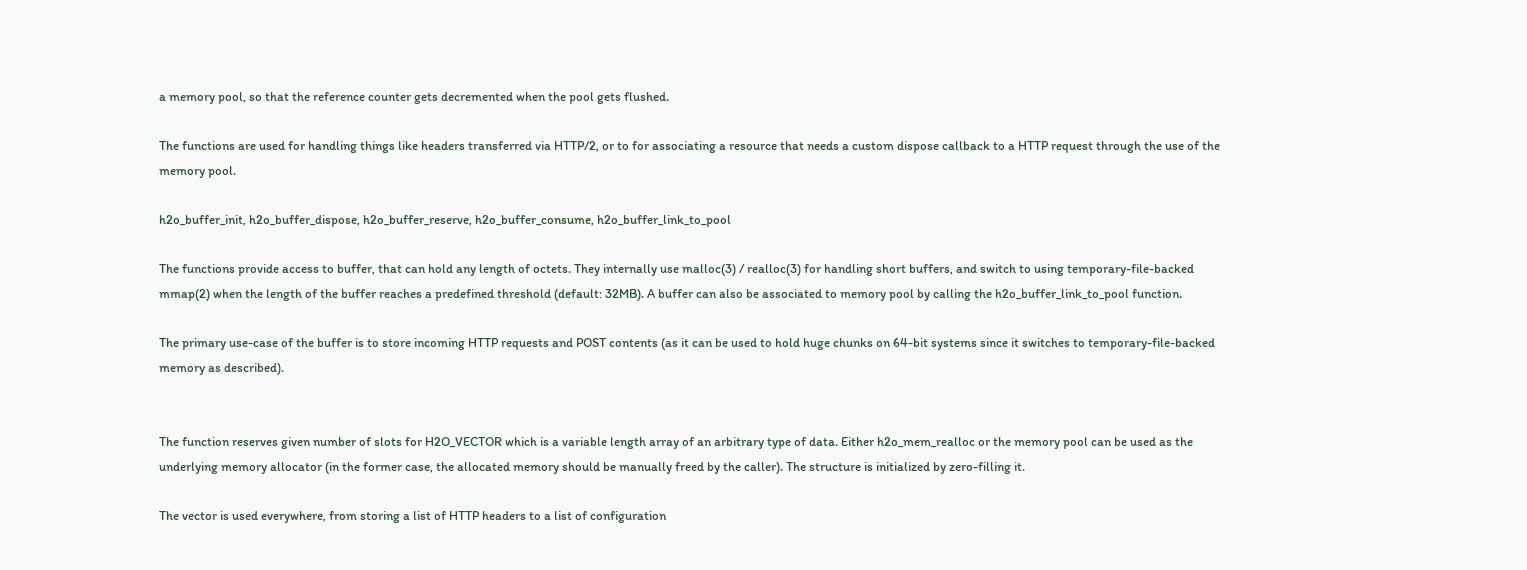a memory pool, so that the reference counter gets decremented when the pool gets flushed.

The functions are used for handling things like headers transferred via HTTP/2, or to for associating a resource that needs a custom dispose callback to a HTTP request through the use of the memory pool.

h2o_buffer_init, h2o_buffer_dispose, h2o_buffer_reserve, h2o_buffer_consume, h2o_buffer_link_to_pool

The functions provide access to buffer, that can hold any length of octets. They internally use malloc(3) / realloc(3) for handling short buffers, and switch to using temporary-file-backed mmap(2) when the length of the buffer reaches a predefined threshold (default: 32MB). A buffer can also be associated to memory pool by calling the h2o_buffer_link_to_pool function.

The primary use-case of the buffer is to store incoming HTTP requests and POST contents (as it can be used to hold huge chunks on 64-bit systems since it switches to temporary-file-backed memory as described).


The function reserves given number of slots for H2O_VECTOR which is a variable length array of an arbitrary type of data. Either h2o_mem_realloc or the memory pool can be used as the underlying memory allocator (in the former case, the allocated memory should be manually freed by the caller). The structure is initialized by zero-filling it.

The vector is used everywhere, from storing a list of HTTP headers to a list of configuration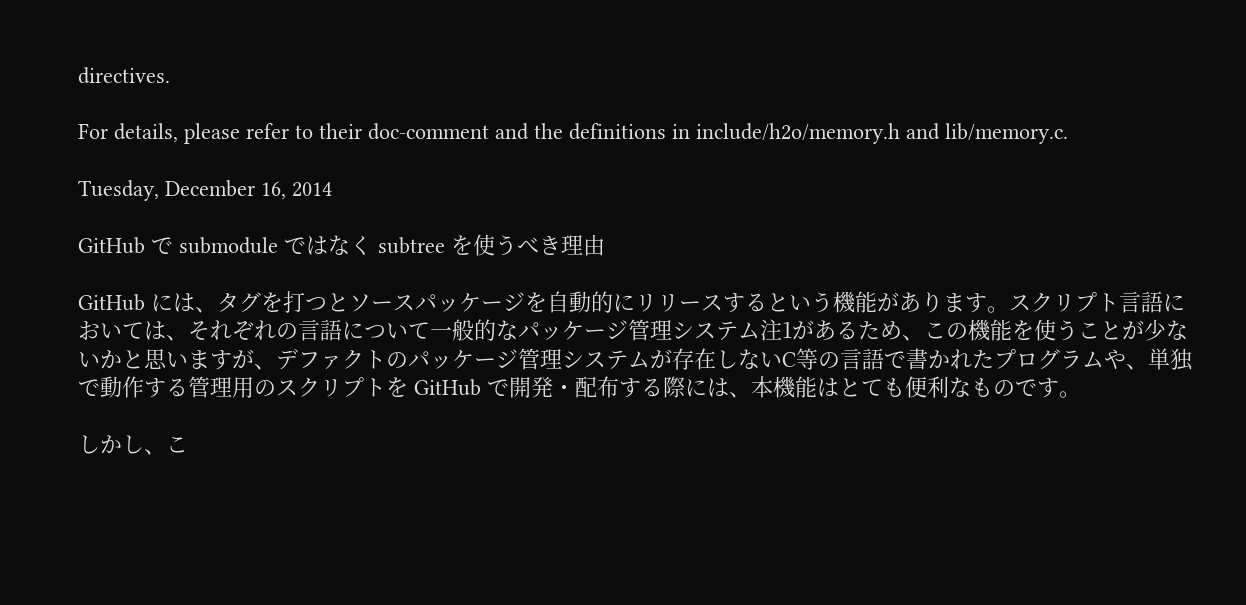directives.

For details, please refer to their doc-comment and the definitions in include/h2o/memory.h and lib/memory.c.

Tuesday, December 16, 2014

GitHub で submodule ではなく subtree を使うべき理由

GitHub には、タグを打つとソースパッケージを自動的にリリースするという機能があります。スクリプト言語においては、それぞれの言語について一般的なパッケージ管理システム注1があるため、この機能を使うことが少ないかと思いますが、デファクトのパッケージ管理システムが存在しないC等の言語で書かれたプログラムや、単独で動作する管理用のスクリプトを GitHub で開発・配布する際には、本機能はとても便利なものです。

しかし、こ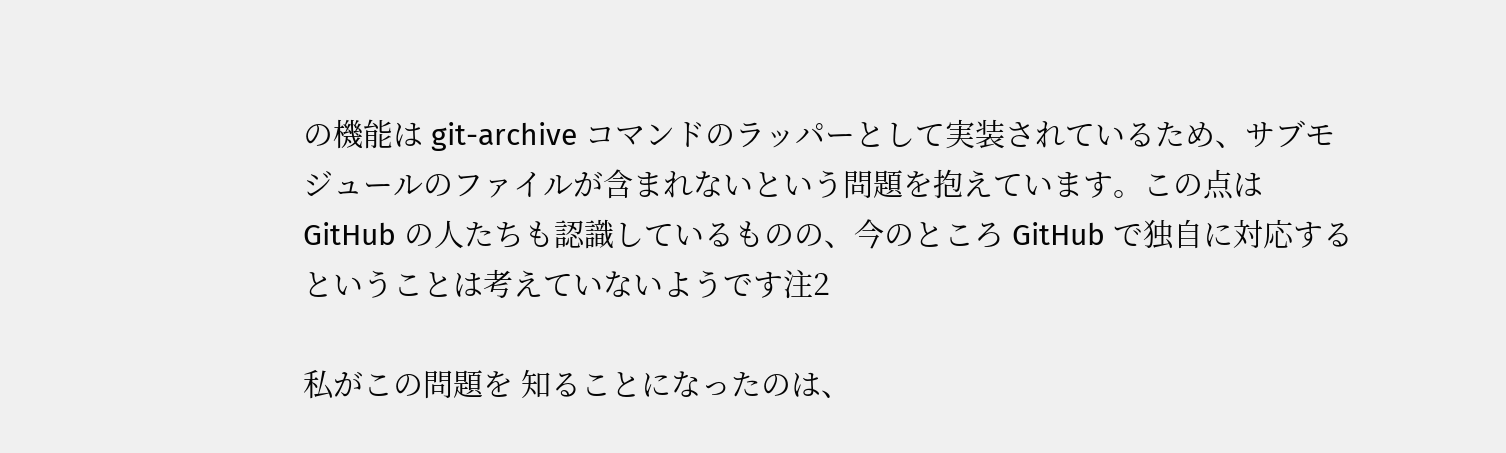の機能は git-archive コマンドのラッパーとして実装されているため、サブモジュールのファイルが含まれないという問題を抱えています。この点は GitHub の人たちも認識しているものの、今のところ GitHub で独自に対応するということは考えていないようです注2

私がこの問題を 知ることになったのは、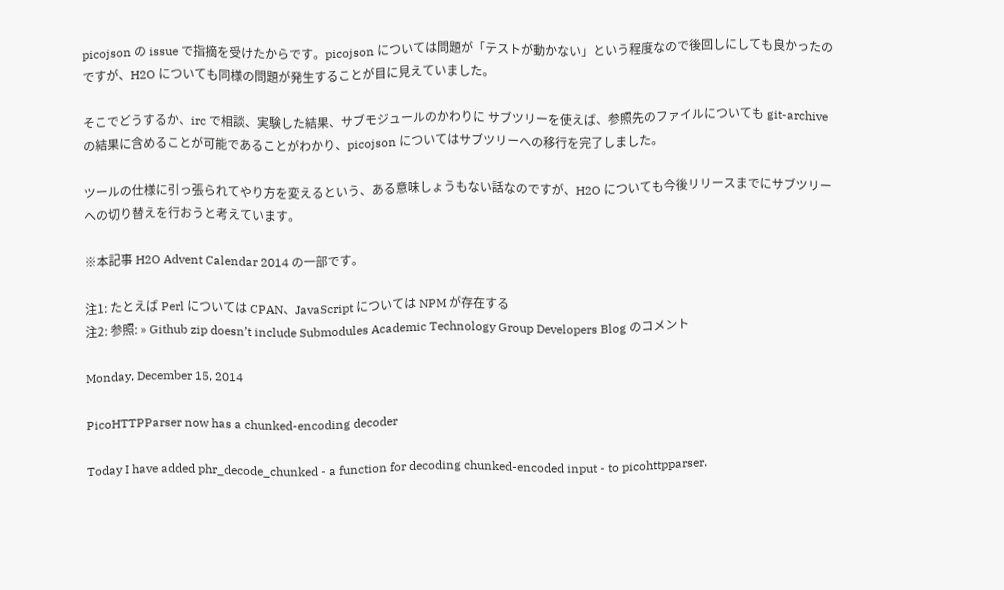picojson の issue で指摘を受けたからです。picojson については問題が「テストが動かない」という程度なので後回しにしても良かったのですが、H2O についても同様の問題が発生することが目に見えていました。

そこでどうするか、irc で相談、実験した結果、サブモジュールのかわりに サブツリーを使えば、参照先のファイルについても git-archive の結果に含めることが可能であることがわかり、picojson についてはサブツリーへの移行を完了しました。

ツールの仕様に引っ張られてやり方を変えるという、ある意味しょうもない話なのですが、H2O についても今後リリースまでにサブツリーへの切り替えを行おうと考えています。

※本記事 H2O Advent Calendar 2014 の一部です。

注1: たとえば Perl については CPAN、JavaScript については NPM が存在する
注2: 参照: » Github zip doesn’t include Submodules Academic Technology Group Developers Blog のコメント

Monday, December 15, 2014

PicoHTTPParser now has a chunked-encoding decoder

Today I have added phr_decode_chunked - a function for decoding chunked-encoded input - to picohttpparser.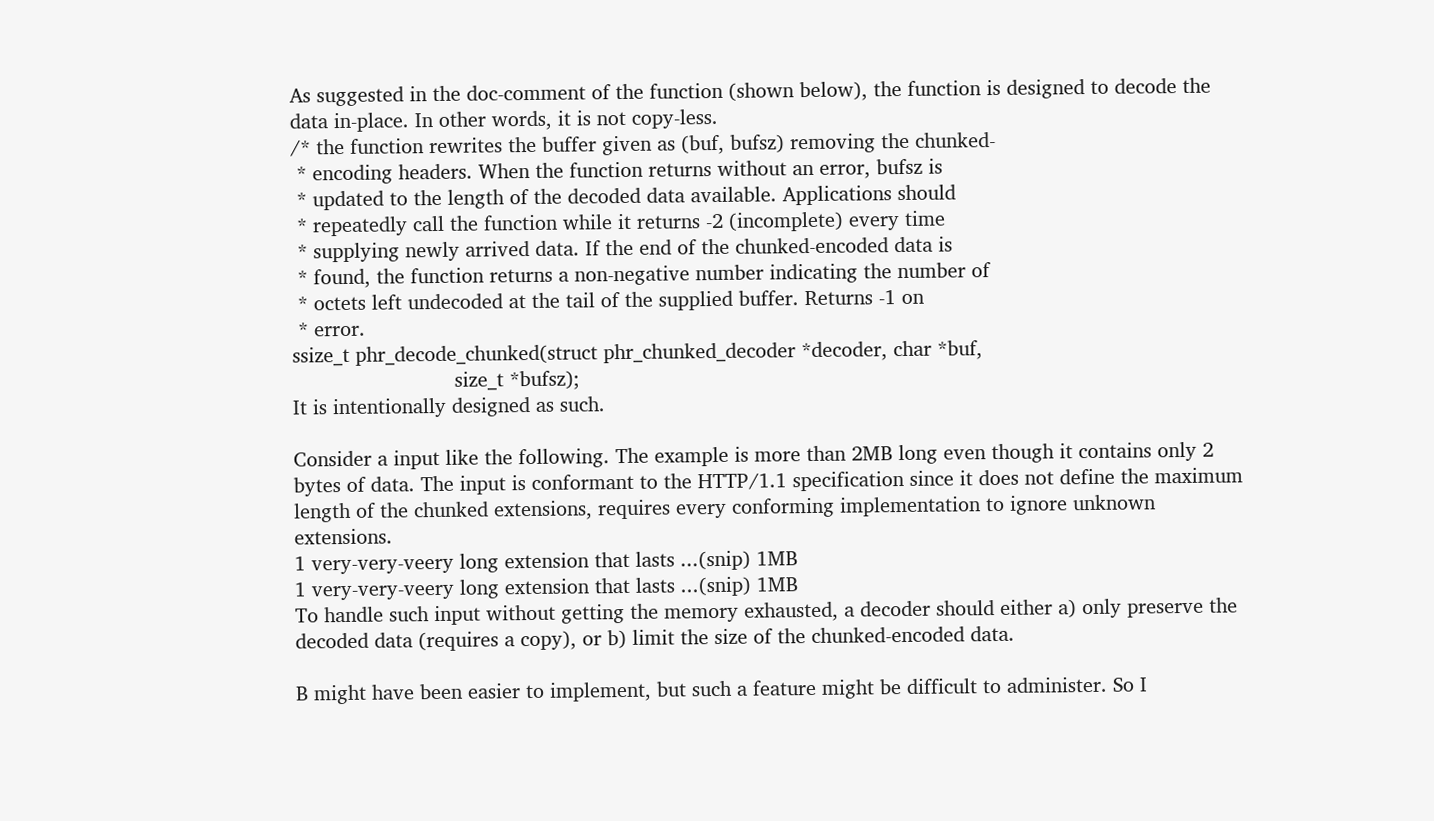As suggested in the doc-comment of the function (shown below), the function is designed to decode the data in-place. In other words, it is not copy-less.
/* the function rewrites the buffer given as (buf, bufsz) removing the chunked-
 * encoding headers. When the function returns without an error, bufsz is
 * updated to the length of the decoded data available. Applications should
 * repeatedly call the function while it returns -2 (incomplete) every time
 * supplying newly arrived data. If the end of the chunked-encoded data is
 * found, the function returns a non-negative number indicating the number of
 * octets left undecoded at the tail of the supplied buffer. Returns -1 on
 * error.
ssize_t phr_decode_chunked(struct phr_chunked_decoder *decoder, char *buf,
                           size_t *bufsz);
It is intentionally designed as such.

Consider a input like the following. The example is more than 2MB long even though it contains only 2 bytes of data. The input is conformant to the HTTP/1.1 specification since it does not define the maximum length of the chunked extensions, requires every conforming implementation to ignore unknown extensions.
1 very-very-veery long extension that lasts ...(snip) 1MB
1 very-very-veery long extension that lasts ...(snip) 1MB
To handle such input without getting the memory exhausted, a decoder should either a) only preserve the decoded data (requires a copy), or b) limit the size of the chunked-encoded data.

B might have been easier to implement, but such a feature might be difficult to administer. So I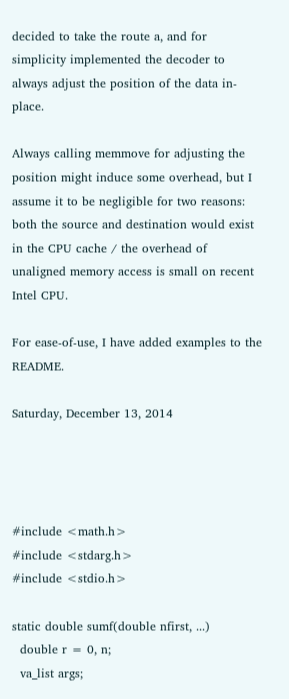decided to take the route a, and for simplicity implemented the decoder to always adjust the position of the data in-place.

Always calling memmove for adjusting the position might induce some overhead, but I assume it to be negligible for two reasons: both the source and destination would exist in the CPU cache / the overhead of unaligned memory access is small on recent Intel CPU.

For ease-of-use, I have added examples to the README.

Saturday, December 13, 2014




#include <math.h>
#include <stdarg.h>
#include <stdio.h>

static double sumf(double nfirst, ...)
  double r = 0, n;
  va_list args;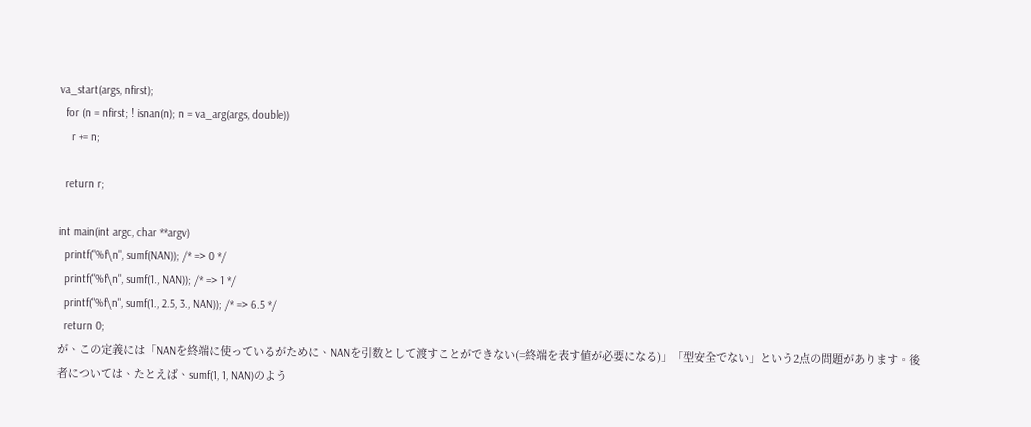va_start(args, nfirst);
  for (n = nfirst; ! isnan(n); n = va_arg(args, double))
    r += n;

  return r;

int main(int argc, char **argv)
  printf("%f\n", sumf(NAN)); /* => 0 */
  printf("%f\n", sumf(1., NAN)); /* => 1 */
  printf("%f\n", sumf(1., 2.5, 3., NAN)); /* => 6.5 */
  return 0;
が、この定義には「NANを終端に使っているがために、NANを引数として渡すことができない(=終端を表す値が必要になる)」「型安全でない」という2点の問題があります。後者については、たとえば、sumf(1, 1, NAN)のよう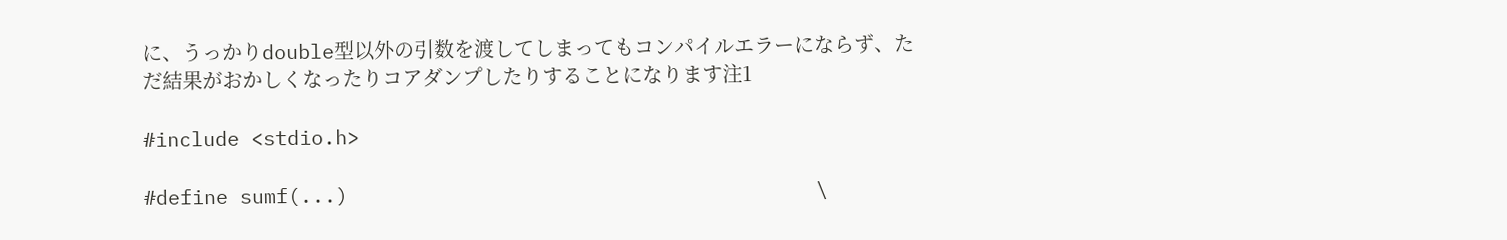に、うっかりdouble型以外の引数を渡してしまってもコンパイルエラーにならず、ただ結果がおかしくなったりコアダンプしたりすることになります注1

#include <stdio.h>

#define sumf(...)                                       \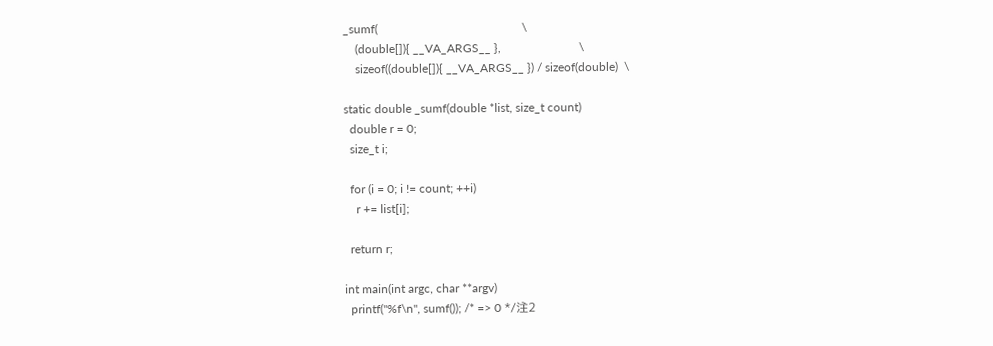_sumf(                                                \
    (double[]){ __VA_ARGS__ },                          \
    sizeof((double[]){ __VA_ARGS__ }) / sizeof(double)  \

static double _sumf(double *list, size_t count)
  double r = 0;
  size_t i;

  for (i = 0; i != count; ++i)
    r += list[i];

  return r;

int main(int argc, char **argv)
  printf("%f\n", sumf()); /* => 0 */注2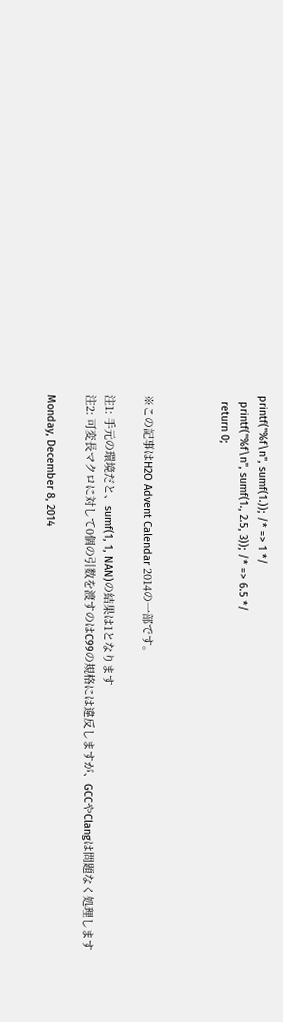printf("%f\n", sumf(1.)); /* => 1 */
  printf("%f\n", sumf(1., 2.5, 3)); /* => 6.5 */
  return 0;



※この記事はH2O Advent Calendar 2014の一部です。

注1: 手元の環境だと、sumf(1, 1, NAN)の結果は1となります
注2: 可変長マクロに対して0個の引数を渡すのはC99の規格には違反しますが、GCCやClangは問題なく処理します

Monday, December 8, 2014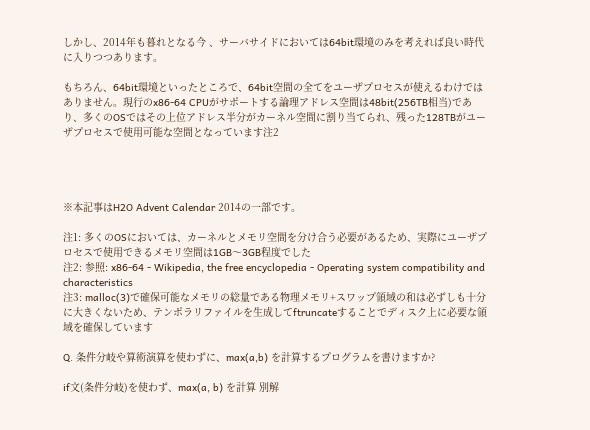しかし、2014年も暮れとなる今 、サーバサイドにおいては64bit環境のみを考えれば良い時代に入りつつあります。

もちろん、64bit環境といったところで、64bit空間の全てをユーザプロセスが使えるわけではありません。現行のx86-64 CPUがサポートする論理アドレス空間は48bit(256TB相当)であり、多くのOSではその上位アドレス半分がカーネル空間に割り当てられ、残った128TBがユーザプロセスで使用可能な空間となっています注2




※本記事はH2O Advent Calendar 2014の一部です。

注1: 多くのOSにおいては、カーネルとメモリ空間を分け合う必要があるため、実際にユーザプロセスで使用できるメモリ空間は1GB〜3GB程度でした
注2: 参照: x86-64 - Wikipedia, the free encyclopedia - Operating system compatibility and characteristics
注3: malloc(3)で確保可能なメモリの総量である物理メモリ+スワップ領域の和は必ずしも十分に大きくないため、テンポラリファイルを生成してftruncateすることでディスク上に必要な領域を確保しています

Q. 条件分岐や算術演算を使わずに、max(a,b) を計算するプログラムを書けますか?

if文(条件分岐)を使わず、max(a, b) を計算 別解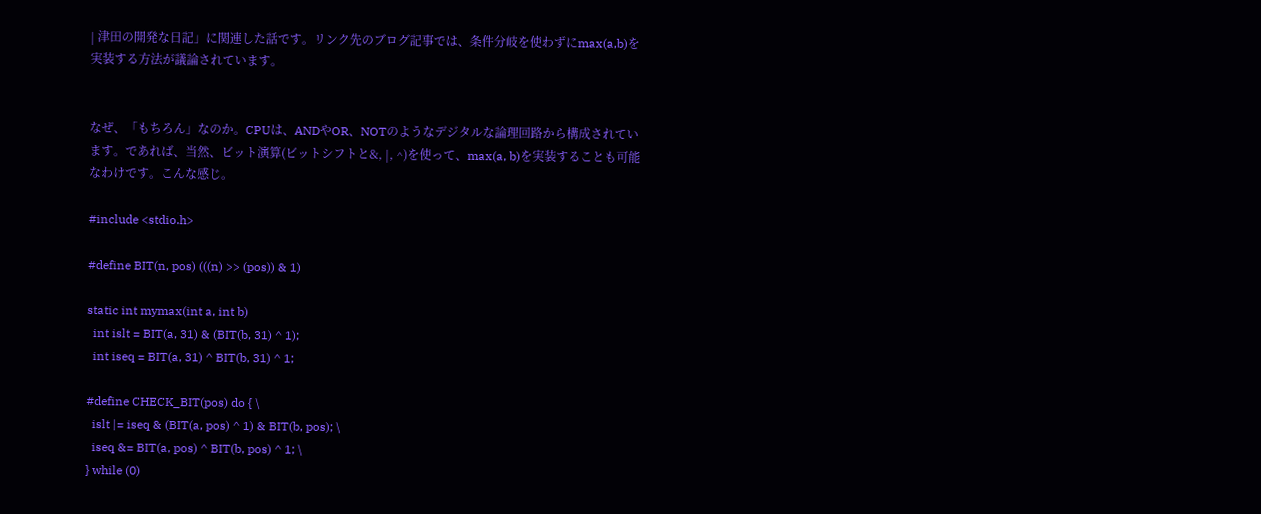| 津田の開発な日記」に関連した話です。リンク先のブログ記事では、条件分岐を使わずにmax(a,b)を実装する方法が議論されています。


なぜ、「もちろん」なのか。CPUは、ANDやOR、NOTのようなデジタルな論理回路から構成されています。であれば、当然、ビット演算(ビットシフトと&, |, ^)を使って、max(a, b)を実装することも可能なわけです。こんな感じ。

#include <stdio.h>

#define BIT(n, pos) (((n) >> (pos)) & 1)

static int mymax(int a, int b)
  int islt = BIT(a, 31) & (BIT(b, 31) ^ 1);
  int iseq = BIT(a, 31) ^ BIT(b, 31) ^ 1;

#define CHECK_BIT(pos) do { \
  islt |= iseq & (BIT(a, pos) ^ 1) & BIT(b, pos); \
  iseq &= BIT(a, pos) ^ BIT(b, pos) ^ 1; \
} while (0)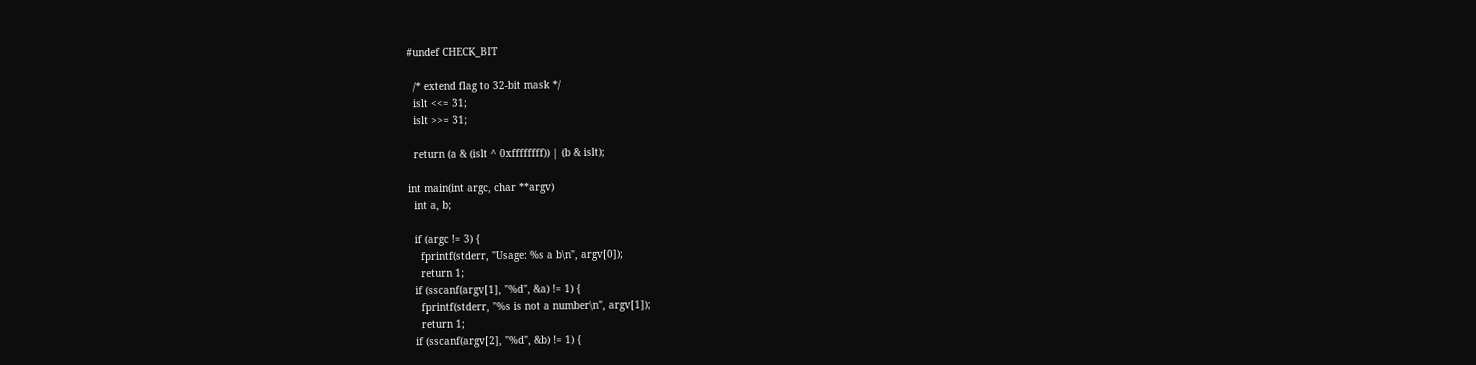#undef CHECK_BIT

  /* extend flag to 32-bit mask */
  islt <<= 31;
  islt >>= 31;

  return (a & (islt ^ 0xffffffff)) | (b & islt);

int main(int argc, char **argv)
  int a, b;

  if (argc != 3) {
    fprintf(stderr, "Usage: %s a b\n", argv[0]);
    return 1;
  if (sscanf(argv[1], "%d", &a) != 1) {
    fprintf(stderr, "%s is not a number\n", argv[1]);
    return 1;
  if (sscanf(argv[2], "%d", &b) != 1) {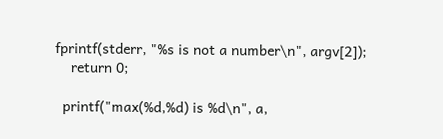fprintf(stderr, "%s is not a number\n", argv[2]);
    return 0;

  printf("max(%d,%d) is %d\n", a,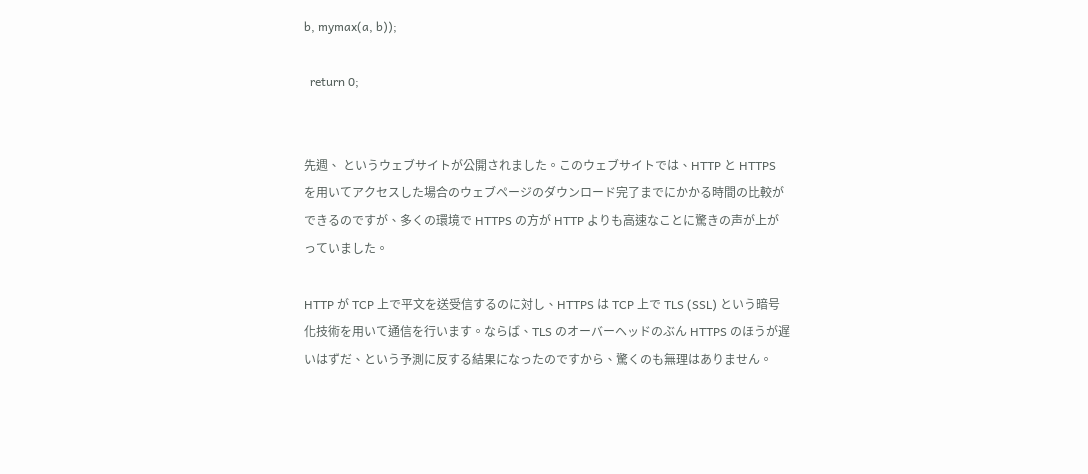b, mymax(a, b));

  return 0;


先週、 というウェブサイトが公開されました。このウェブサイトでは、HTTP と HTTPS を用いてアクセスした場合のウェブページのダウンロード完了までにかかる時間の比較ができるのですが、多くの環境で HTTPS の方が HTTP よりも高速なことに驚きの声が上がっていました。

HTTP が TCP 上で平文を送受信するのに対し、HTTPS は TCP 上で TLS (SSL) という暗号化技術を用いて通信を行います。ならば、TLS のオーバーヘッドのぶん HTTPS のほうが遅いはずだ、という予測に反する結果になったのですから、驚くのも無理はありません。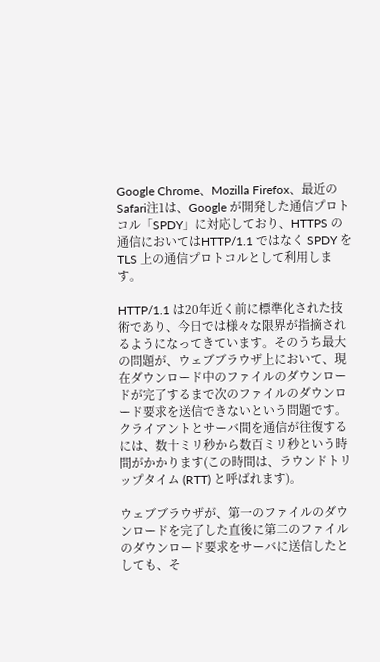Google Chrome、Mozilla Firefox、最近のSafari注1は、Google が開発した通信プロトコル「SPDY」に対応しており、HTTPS の通信においてはHTTP/1.1 ではなく SPDY を TLS 上の通信プロトコルとして利用します。

HTTP/1.1 は20年近く前に標準化された技術であり、今日では様々な限界が指摘されるようになってきています。そのうち最大の問題が、ウェブブラウザ上において、現在ダウンロード中のファイルのダウンロードが完了するまで次のファイルのダウンロード要求を送信できないという問題です。クライアントとサーバ間を通信が往復するには、数十ミリ秒から数百ミリ秒という時間がかかります(この時間は、ラウンドトリップタイム (RTT) と呼ばれます)。

ウェブブラウザが、第一のファイルのダウンロードを完了した直後に第二のファイルのダウンロード要求をサーバに送信したとしても、そ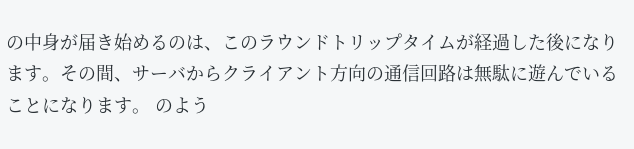の中身が届き始めるのは、このラウンドトリップタイムが経過した後になります。その間、サーバからクライアント方向の通信回路は無駄に遊んでいることになります。 のよう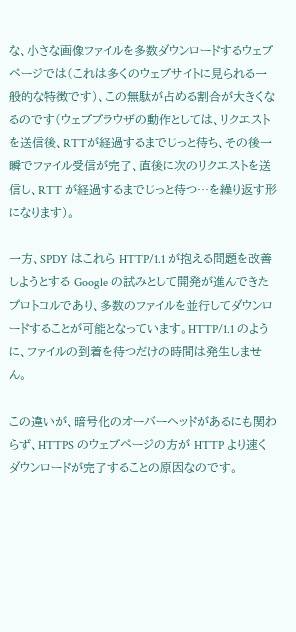な、小さな画像ファイルを多数ダウンロードするウェブページでは(これは多くのウェブサイトに見られる一般的な特徴です)、この無駄が占める割合が大きくなるのです(ウェブブラウザの動作としては、リクエストを送信後、RTTが経過するまでじっと待ち、その後一瞬でファイル受信が完了、直後に次のリクエストを送信し、RTT が経過するまでじっと待つ…を繰り返す形になります)。

一方、SPDY はこれら HTTP/1.1 が抱える問題を改善しようとする Google の試みとして開発が進んできたプロトコルであり、多数のファイルを並行してダウンロードすることが可能となっています。HTTP/1.1 のように、ファイルの到着を待つだけの時間は発生しません。

この違いが、暗号化のオーバーヘッドがあるにも関わらず、HTTPS のウェブページの方が HTTP より速くダウンロードが完了することの原因なのです。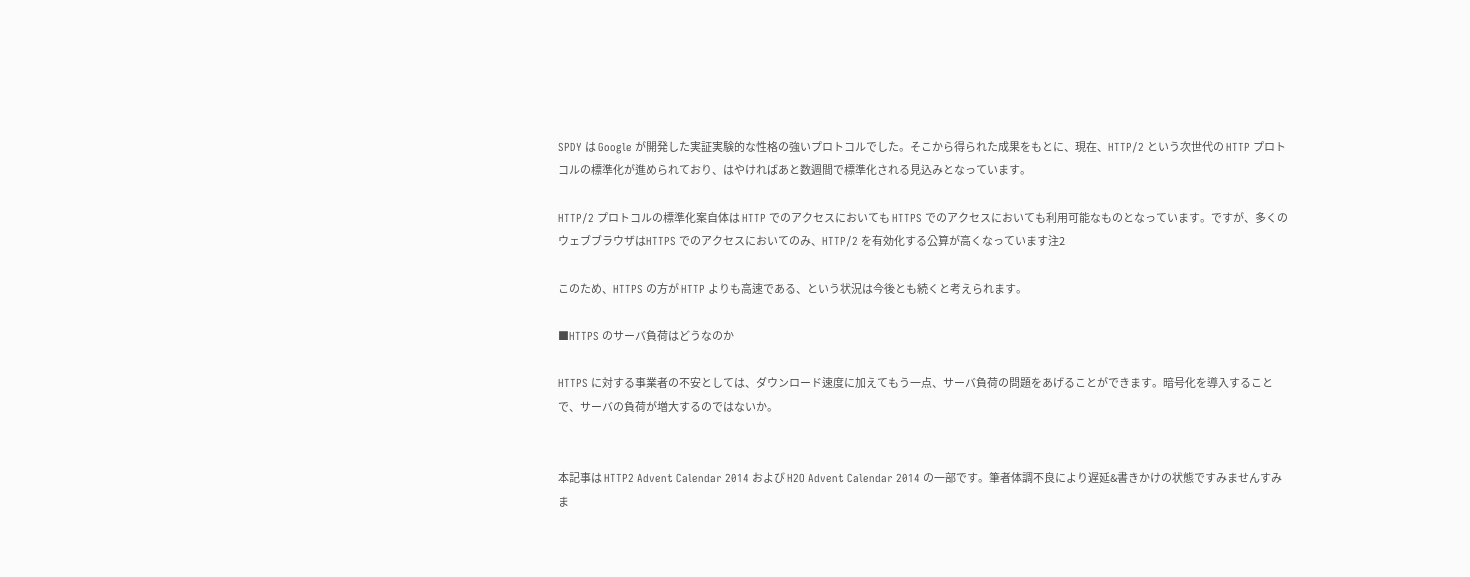SPDY は Google が開発した実証実験的な性格の強いプロトコルでした。そこから得られた成果をもとに、現在、HTTP/2 という次世代の HTTP プロトコルの標準化が進められており、はやければあと数週間で標準化される見込みとなっています。

HTTP/2 プロトコルの標準化案自体は HTTP でのアクセスにおいても HTTPS でのアクセスにおいても利用可能なものとなっています。ですが、多くのウェブブラウザはHTTPS でのアクセスにおいてのみ、HTTP/2 を有効化する公算が高くなっています注2

このため、HTTPS の方が HTTP よりも高速である、という状況は今後とも続くと考えられます。

■HTTPS のサーバ負荷はどうなのか

HTTPS に対する事業者の不安としては、ダウンロード速度に加えてもう一点、サーバ負荷の問題をあげることができます。暗号化を導入することで、サーバの負荷が増大するのではないか。


本記事は HTTP2 Advent Calendar 2014 および H2O Advent Calendar 2014 の一部です。筆者体調不良により遅延&書きかけの状態ですみませんすみま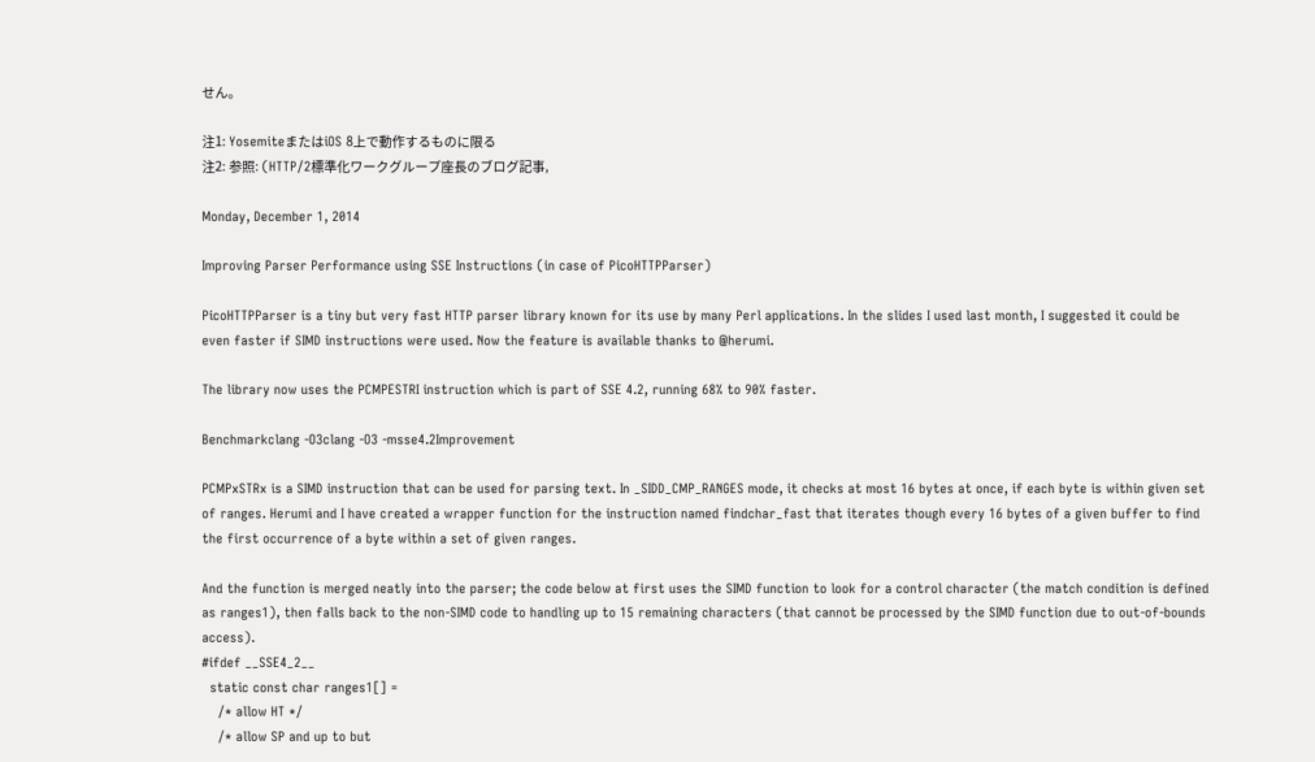せん。

注1: YosemiteまたはiOS 8上で動作するものに限る
注2: 参照: (HTTP/2標準化ワークグループ座長のブログ記事,

Monday, December 1, 2014

Improving Parser Performance using SSE Instructions (in case of PicoHTTPParser)

PicoHTTPParser is a tiny but very fast HTTP parser library known for its use by many Perl applications. In the slides I used last month, I suggested it could be even faster if SIMD instructions were used. Now the feature is available thanks to @herumi.

The library now uses the PCMPESTRI instruction which is part of SSE 4.2, running 68% to 90% faster.

Benchmarkclang -O3clang -O3 -msse4.2Improvement

PCMPxSTRx is a SIMD instruction that can be used for parsing text. In _SIDD_CMP_RANGES mode, it checks at most 16 bytes at once, if each byte is within given set of ranges. Herumi and I have created a wrapper function for the instruction named findchar_fast that iterates though every 16 bytes of a given buffer to find the first occurrence of a byte within a set of given ranges.

And the function is merged neatly into the parser; the code below at first uses the SIMD function to look for a control character (the match condition is defined as ranges1), then falls back to the non-SIMD code to handling up to 15 remaining characters (that cannot be processed by the SIMD function due to out-of-bounds access).
#ifdef __SSE4_2__
  static const char ranges1[] =
    /* allow HT */
    /* allow SP and up to but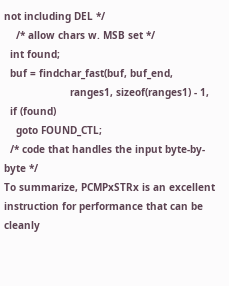not including DEL */
    /* allow chars w. MSB set */
  int found;
  buf = findchar_fast(buf, buf_end,
                      ranges1, sizeof(ranges1) - 1,
  if (found)
    goto FOUND_CTL;
  /* code that handles the input byte-by-byte */
To summarize, PCMPxSTRx is an excellent instruction for performance that can be cleanly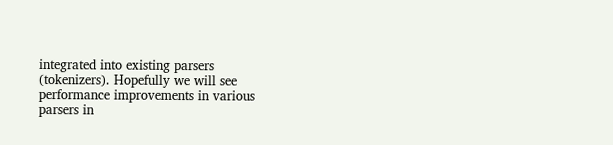integrated into existing parsers (tokenizers). Hopefully we will see performance improvements in various parsers in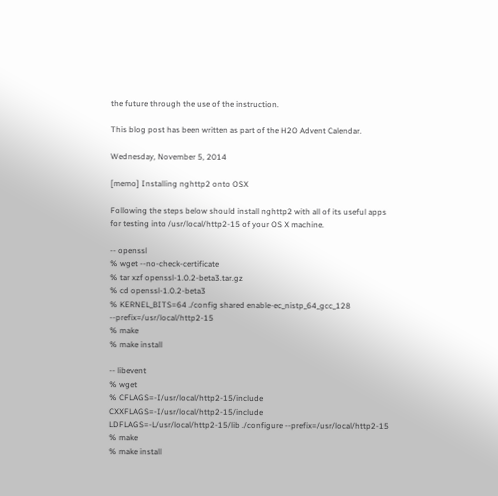the future through the use of the instruction.

This blog post has been written as part of the H2O Advent Calendar.

Wednesday, November 5, 2014

[memo] Installing nghttp2 onto OSX

Following the steps below should install nghttp2 with all of its useful apps for testing into /usr/local/http2-15 of your OS X machine.

-- openssl
% wget --no-check-certificate
% tar xzf openssl-1.0.2-beta3.tar.gz
% cd openssl-1.0.2-beta3
% KERNEL_BITS=64 ./config shared enable-ec_nistp_64_gcc_128 --prefix=/usr/local/http2-15
% make
% make install

-- libevent
% wget
% CFLAGS=-I/usr/local/http2-15/include CXXFLAGS=-I/usr/local/http2-15/include LDFLAGS=-L/usr/local/http2-15/lib ./configure --prefix=/usr/local/http2-15
% make
% make install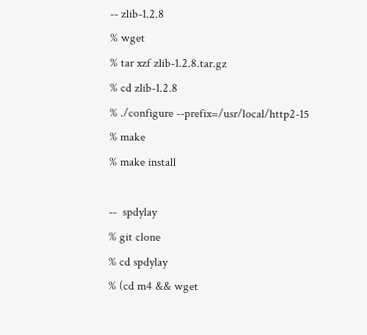-- zlib-1.2.8
% wget
% tar xzf zlib-1.2.8.tar.gz
% cd zlib-1.2.8
% ./configure --prefix=/usr/local/http2-15
% make
% make install

--  spdylay
% git clone
% cd spdylay
% (cd m4 && wget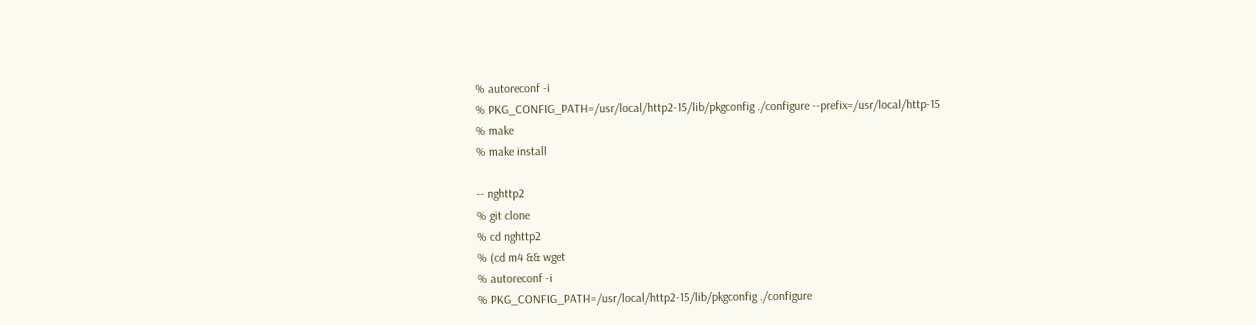% autoreconf -i
% PKG_CONFIG_PATH=/usr/local/http2-15/lib/pkgconfig ./configure --prefix=/usr/local/http-15
% make
% make install

-- nghttp2
% git clone
% cd nghttp2
% (cd m4 && wget
% autoreconf -i
% PKG_CONFIG_PATH=/usr/local/http2-15/lib/pkgconfig ./configure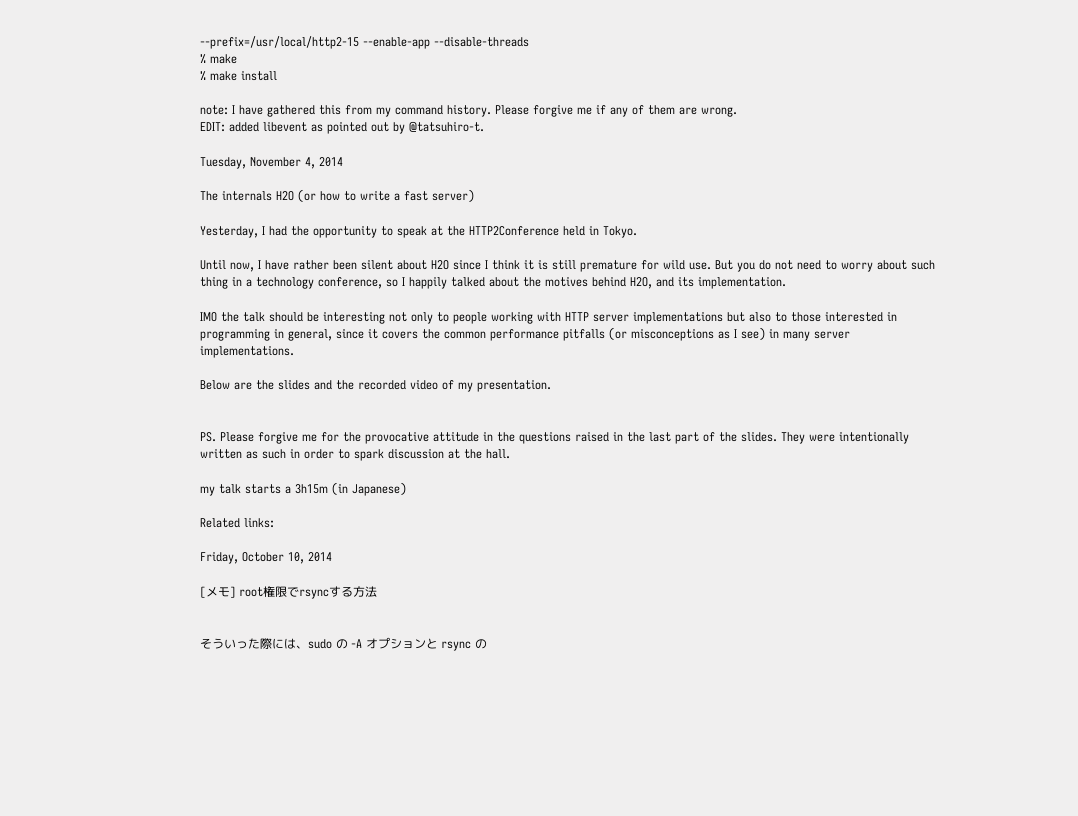--prefix=/usr/local/http2-15 --enable-app --disable-threads
% make
% make install

note: I have gathered this from my command history. Please forgive me if any of them are wrong.
EDIT: added libevent as pointed out by @tatsuhiro-t.

Tuesday, November 4, 2014

The internals H2O (or how to write a fast server)

Yesterday, I had the opportunity to speak at the HTTP2Conference held in Tokyo.

Until now, I have rather been silent about H2O since I think it is still premature for wild use. But you do not need to worry about such thing in a technology conference, so I happily talked about the motives behind H2O, and its implementation.

IMO the talk should be interesting not only to people working with HTTP server implementations but also to those interested in programming in general, since it covers the common performance pitfalls (or misconceptions as I see) in many server implementations.

Below are the slides and the recorded video of my presentation.


PS. Please forgive me for the provocative attitude in the questions raised in the last part of the slides. They were intentionally written as such in order to spark discussion at the hall.

my talk starts a 3h15m (in Japanese)

Related links:

Friday, October 10, 2014

[メモ] root権限でrsyncする方法


そういった際には、sudo の -A オプションと rsync の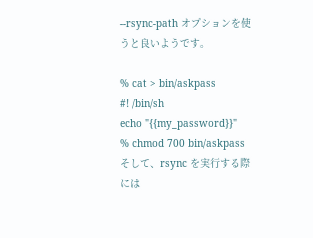--rsync-path オプションを使うと良いようです。

% cat > bin/askpass
#! /bin/sh
echo "{{my_password}}"
% chmod 700 bin/askpass
そして、rsync を実行する際には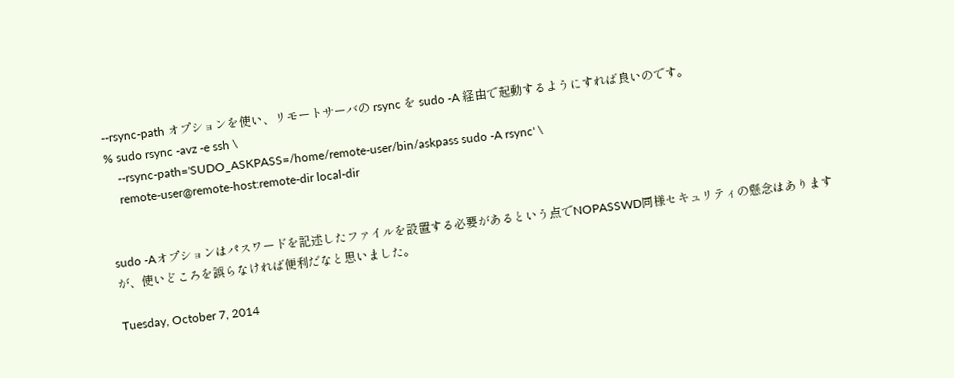--rsync-path オプションを使い、リモートサーバの rsync を sudo -A 経由で起動するようにすれば良いのです。
% sudo rsync -avz -e ssh \
    --rsync-path='SUDO_ASKPASS=/home/remote-user/bin/askpass sudo -A rsync' \
    remote-user@remote-host:remote-dir local-dir


sudo -Aオプションはパスワードを記述したファイルを設置する必要があるという点でNOPASSWD同様セキュリティの懸念はありますが、使いどころを誤らなければ便利だなと思いました。

Tuesday, October 7, 2014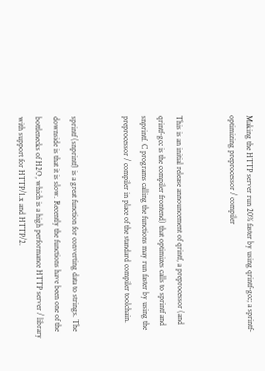Making the HTTP server run 20% faster by using qrintf-gcc; a sprintf-optimizing preprocessor / compiler


This is an initial release announcement of qrintf, a preprocessor (and qrintf-gcc is the compiler frontend) that optimizes calls to sprintf and snprintf. C programs calling the functions may run faster by using the preprocessor / compiler in place of the standard compiler toolchain.


sprintf (snprintf) is a great function for converting data to strings. The downside is that it is slow. Recently the functions have been one of the bottlenecks of H2O, which is a high performance HTTP server / library with support for HTTP/1.x and HTTP/2.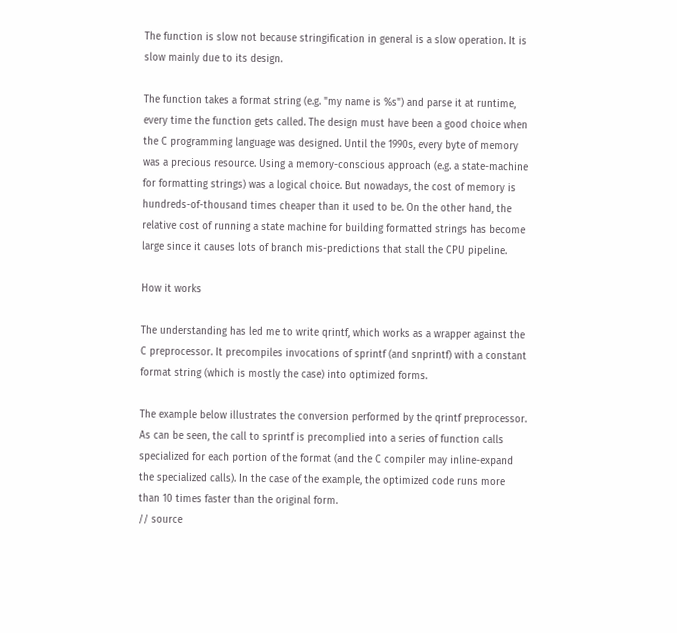The function is slow not because stringification in general is a slow operation. It is slow mainly due to its design.

The function takes a format string (e.g. "my name is %s") and parse it at runtime, every time the function gets called. The design must have been a good choice when the C programming language was designed. Until the 1990s, every byte of memory was a precious resource. Using a memory-conscious approach (e.g. a state-machine for formatting strings) was a logical choice. But nowadays, the cost of memory is hundreds-of-thousand times cheaper than it used to be. On the other hand, the relative cost of running a state machine for building formatted strings has become large since it causes lots of branch mis-predictions that stall the CPU pipeline.

How it works

The understanding has led me to write qrintf, which works as a wrapper against the C preprocessor. It precompiles invocations of sprintf (and snprintf) with a constant format string (which is mostly the case) into optimized forms.

The example below illustrates the conversion performed by the qrintf preprocessor. As can be seen, the call to sprintf is precomplied into a series of function calls specialized for each portion of the format (and the C compiler may inline-expand the specialized calls). In the case of the example, the optimized code runs more than 10 times faster than the original form.
// source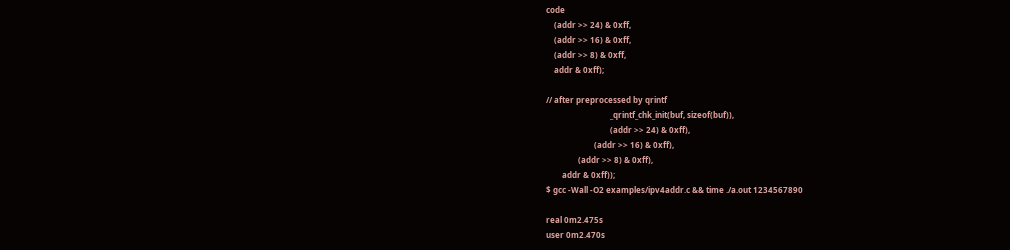code
    (addr >> 24) & 0xff,
    (addr >> 16) & 0xff,
    (addr >> 8) & 0xff,
    addr & 0xff);

// after preprocessed by qrintf
                                _qrintf_chk_init(buf, sizeof(buf)),
                                (addr >> 24) & 0xff),
                        (addr >> 16) & 0xff),
                (addr >> 8) & 0xff),
        addr & 0xff));
$ gcc -Wall -O2 examples/ipv4addr.c && time ./a.out 1234567890

real 0m2.475s
user 0m2.470s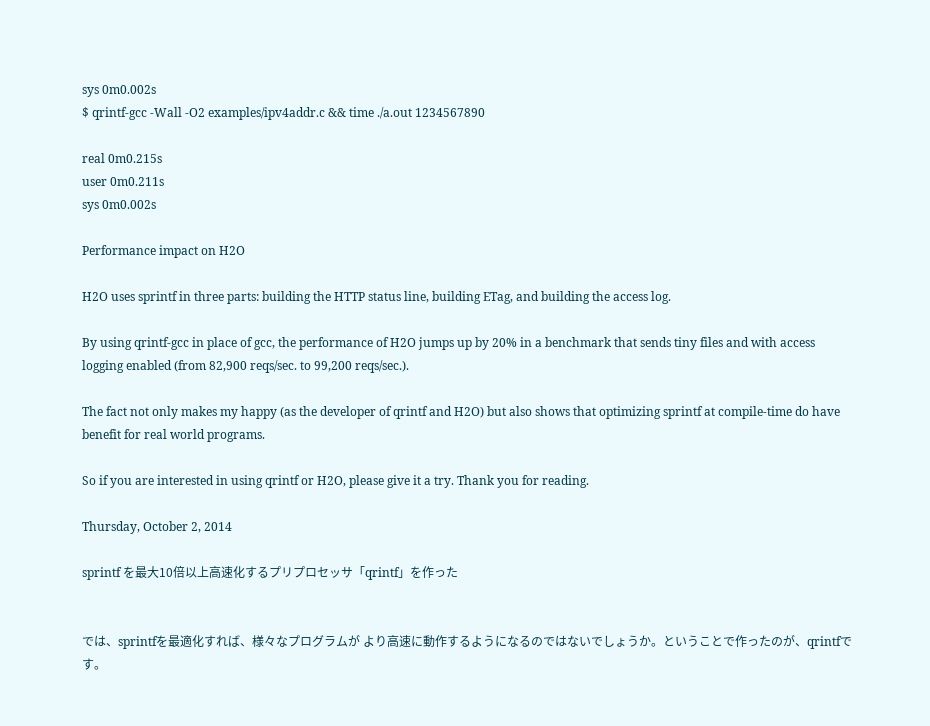sys 0m0.002s
$ qrintf-gcc -Wall -O2 examples/ipv4addr.c && time ./a.out 1234567890

real 0m0.215s
user 0m0.211s
sys 0m0.002s

Performance impact on H2O

H2O uses sprintf in three parts: building the HTTP status line, building ETag, and building the access log.

By using qrintf-gcc in place of gcc, the performance of H2O jumps up by 20% in a benchmark that sends tiny files and with access logging enabled (from 82,900 reqs/sec. to 99,200 reqs/sec.).

The fact not only makes my happy (as the developer of qrintf and H2O) but also shows that optimizing sprintf at compile-time do have benefit for real world programs.

So if you are interested in using qrintf or H2O, please give it a try. Thank you for reading.

Thursday, October 2, 2014

sprintf を最大10倍以上高速化するプリプロセッサ「qrintf」を作った


では、sprintfを最適化すれば、様々なプログラムが より高速に動作するようになるのではないでしょうか。ということで作ったのが、qrintfです。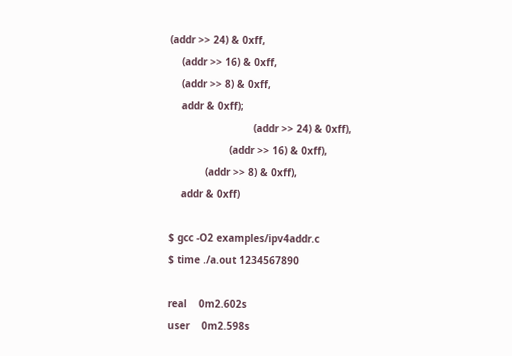(addr >> 24) & 0xff,
    (addr >> 16) & 0xff,
    (addr >> 8) & 0xff,
    addr & 0xff);
                            (addr >> 24) & 0xff),
                    (addr >> 16) & 0xff),
            (addr >> 8) & 0xff),
    addr & 0xff)

$ gcc -O2 examples/ipv4addr.c
$ time ./a.out 1234567890

real    0m2.602s
user    0m2.598s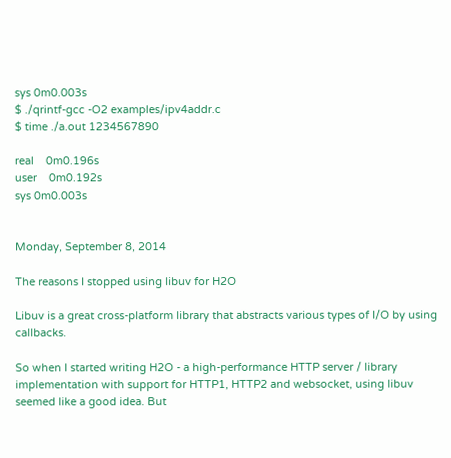sys 0m0.003s
$ ./qrintf-gcc -O2 examples/ipv4addr.c
$ time ./a.out 1234567890

real    0m0.196s
user    0m0.192s
sys 0m0.003s


Monday, September 8, 2014

The reasons I stopped using libuv for H2O

Libuv is a great cross-platform library that abstracts various types of I/O by using callbacks.

So when I started writing H2O - a high-performance HTTP server / library implementation with support for HTTP1, HTTP2 and websocket, using libuv seemed like a good idea. But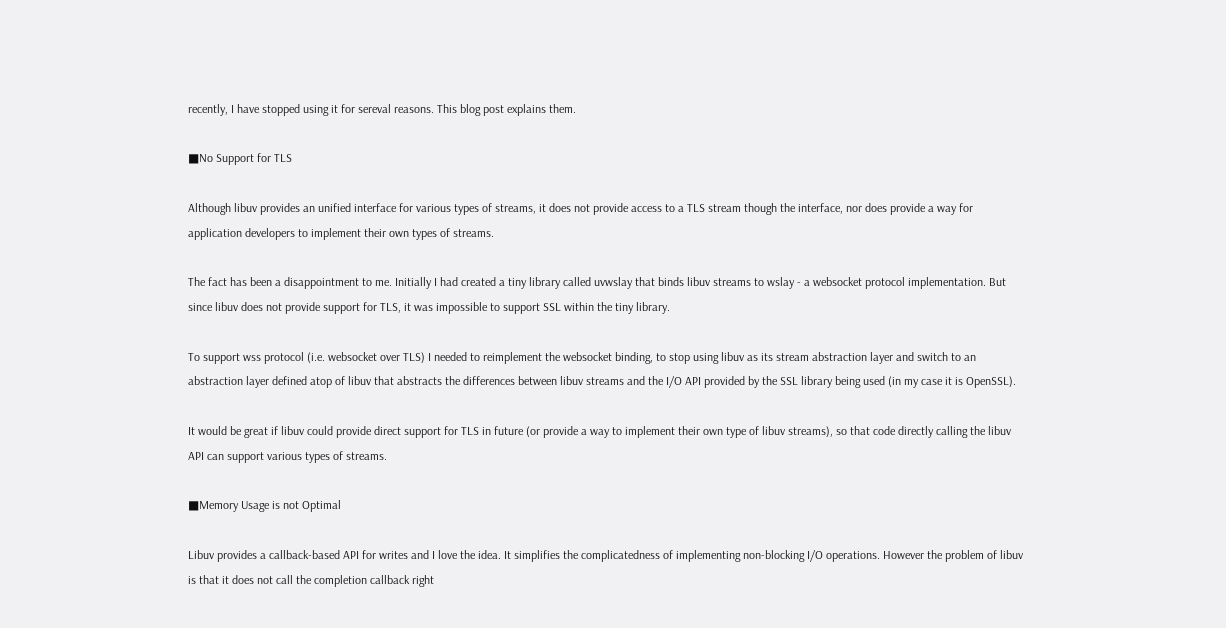recently, I have stopped using it for sereval reasons. This blog post explains them.

■No Support for TLS

Although libuv provides an unified interface for various types of streams, it does not provide access to a TLS stream though the interface, nor does provide a way for application developers to implement their own types of streams.

The fact has been a disappointment to me. Initially I had created a tiny library called uvwslay that binds libuv streams to wslay - a websocket protocol implementation. But since libuv does not provide support for TLS, it was impossible to support SSL within the tiny library.

To support wss protocol (i.e. websocket over TLS) I needed to reimplement the websocket binding, to stop using libuv as its stream abstraction layer and switch to an abstraction layer defined atop of libuv that abstracts the differences between libuv streams and the I/O API provided by the SSL library being used (in my case it is OpenSSL).

It would be great if libuv could provide direct support for TLS in future (or provide a way to implement their own type of libuv streams), so that code directly calling the libuv API can support various types of streams.

■Memory Usage is not Optimal

Libuv provides a callback-based API for writes and I love the idea. It simplifies the complicatedness of implementing non-blocking I/O operations. However the problem of libuv is that it does not call the completion callback right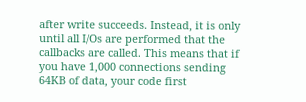after write succeeds. Instead, it is only until all I/Os are performed that the callbacks are called. This means that if you have 1,000 connections sending 64KB of data, your code first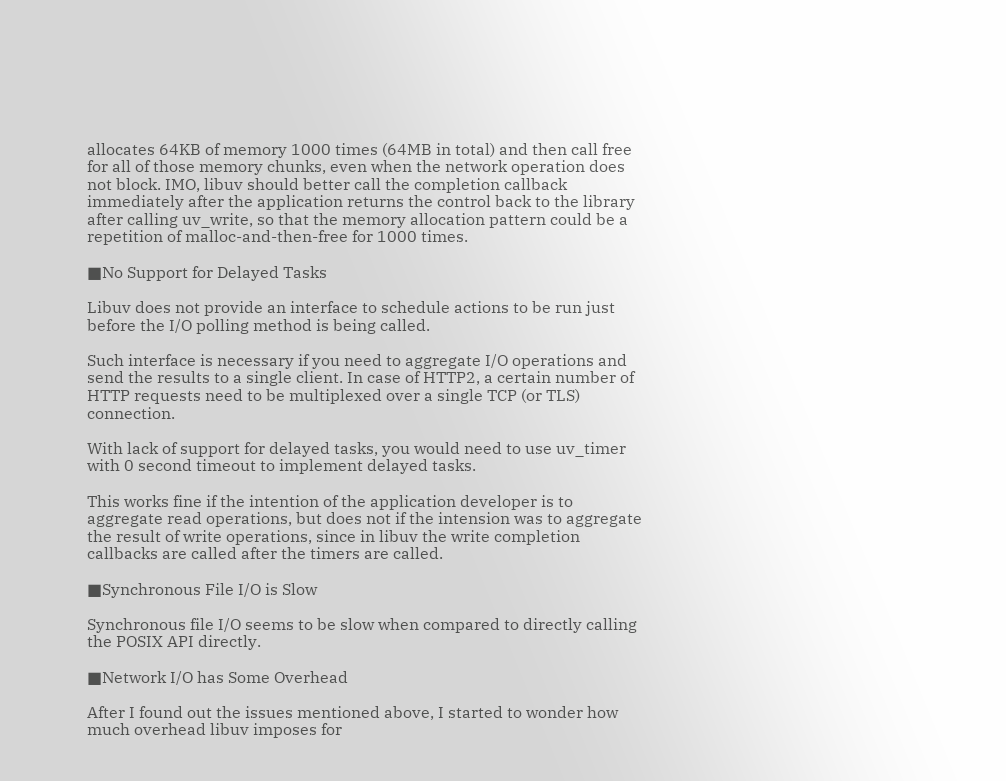allocates 64KB of memory 1000 times (64MB in total) and then call free for all of those memory chunks, even when the network operation does not block. IMO, libuv should better call the completion callback immediately after the application returns the control back to the library after calling uv_write, so that the memory allocation pattern could be a repetition of malloc-and-then-free for 1000 times.

■No Support for Delayed Tasks

Libuv does not provide an interface to schedule actions to be run just before the I/O polling method is being called.

Such interface is necessary if you need to aggregate I/O operations and send the results to a single client. In case of HTTP2, a certain number of HTTP requests need to be multiplexed over a single TCP (or TLS) connection.

With lack of support for delayed tasks, you would need to use uv_timer with 0 second timeout to implement delayed tasks.

This works fine if the intention of the application developer is to aggregate read operations, but does not if the intension was to aggregate the result of write operations, since in libuv the write completion callbacks are called after the timers are called.

■Synchronous File I/O is Slow

Synchronous file I/O seems to be slow when compared to directly calling the POSIX API directly.

■Network I/O has Some Overhead

After I found out the issues mentioned above, I started to wonder how much overhead libuv imposes for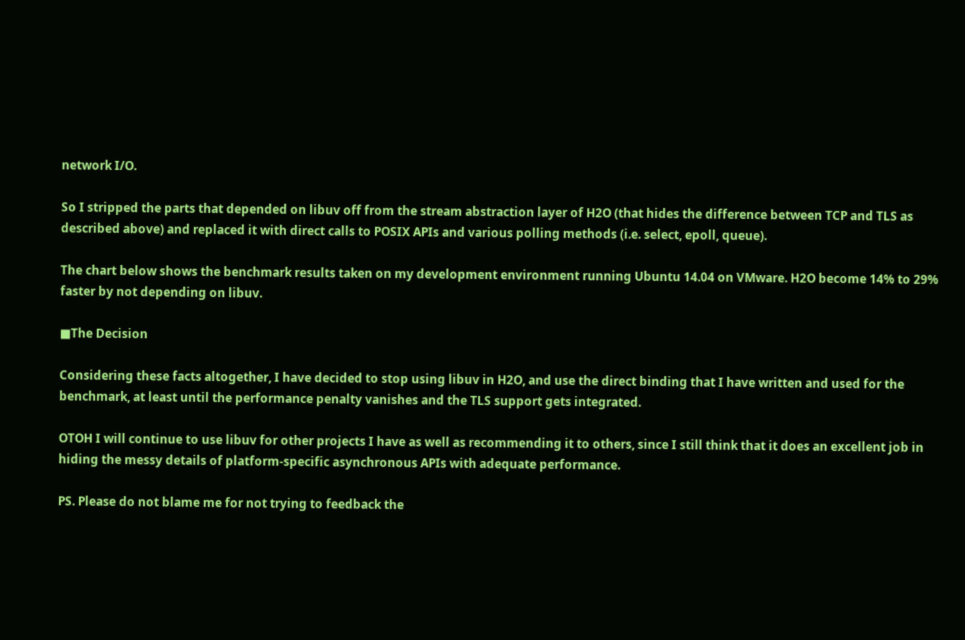network I/O.

So I stripped the parts that depended on libuv off from the stream abstraction layer of H2O (that hides the difference between TCP and TLS as described above) and replaced it with direct calls to POSIX APIs and various polling methods (i.e. select, epoll, queue).

The chart below shows the benchmark results taken on my development environment running Ubuntu 14.04 on VMware. H2O become 14% to 29% faster by not depending on libuv.

■The Decision

Considering these facts altogether, I have decided to stop using libuv in H2O, and use the direct binding that I have written and used for the benchmark, at least until the performance penalty vanishes and the TLS support gets integrated.

OTOH I will continue to use libuv for other projects I have as well as recommending it to others, since I still think that it does an excellent job in hiding the messy details of platform-specific asynchronous APIs with adequate performance.

PS. Please do not blame me for not trying to feedback the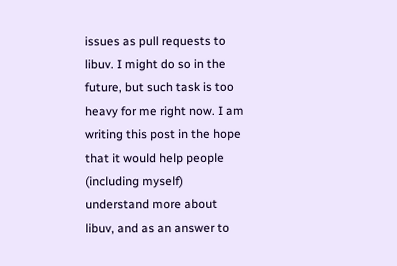issues as pull requests to libuv. I might do so in the future, but such task is too heavy for me right now. I am writing this post in the hope that it would help people (including myself) understand more about libuv, and as an answer to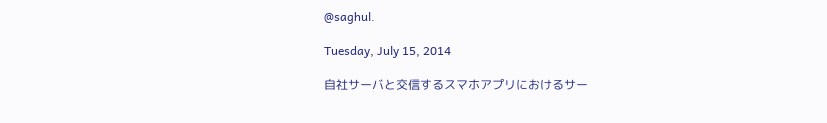@saghul.

Tuesday, July 15, 2014

自社サーバと交信するスマホアプリにおけるサー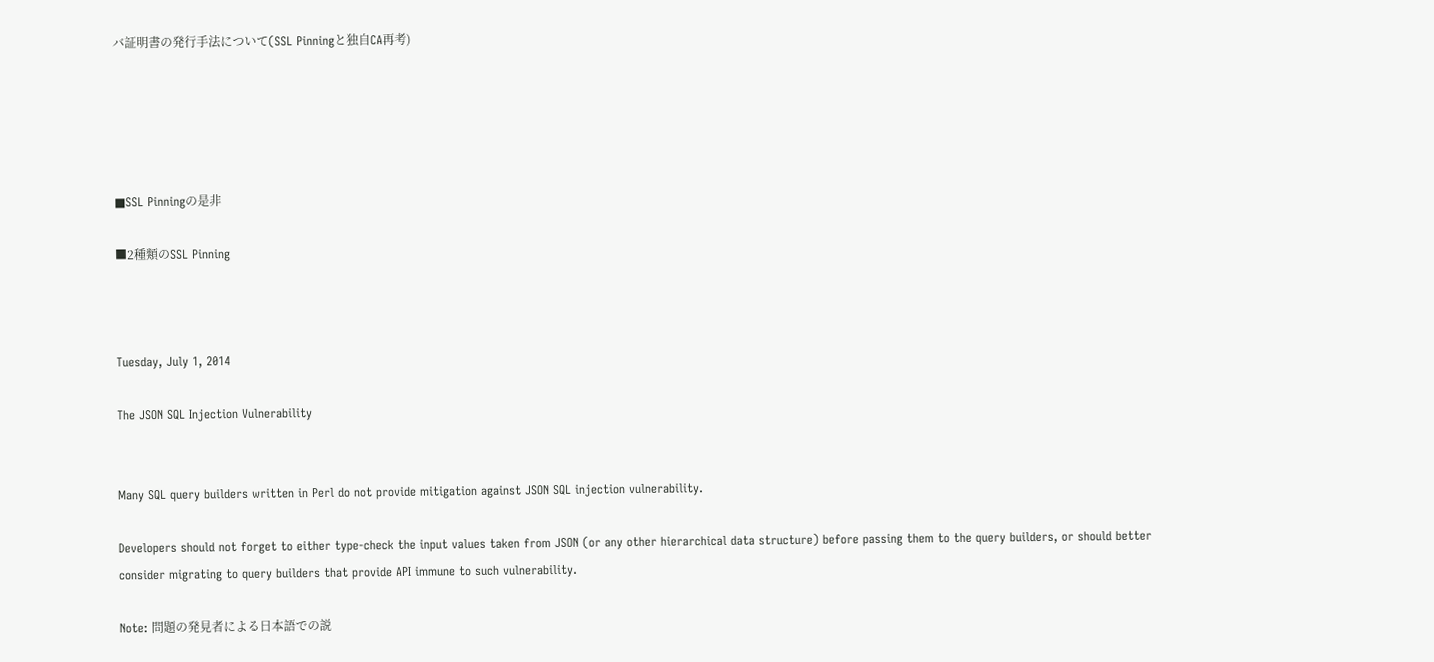バ証明書の発行手法について(SSL Pinningと独自CA再考)





■SSL Pinningの是非

■2種類のSSL Pinning



Tuesday, July 1, 2014

The JSON SQL Injection Vulnerability


Many SQL query builders written in Perl do not provide mitigation against JSON SQL injection vulnerability.

Developers should not forget to either type-check the input values taken from JSON (or any other hierarchical data structure) before passing them to the query builders, or should better consider migrating to query builders that provide API immune to such vulnerability.

Note: 問題の発見者による日本語での説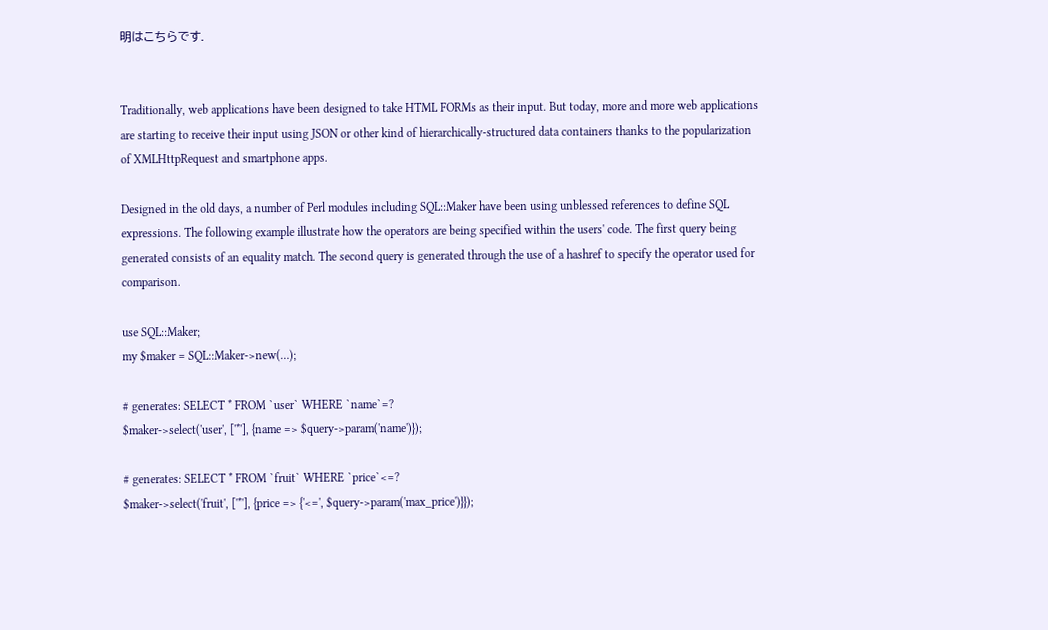明はこちらです.


Traditionally, web applications have been designed to take HTML FORMs as their input. But today, more and more web applications are starting to receive their input using JSON or other kind of hierarchically-structured data containers thanks to the popularization of XMLHttpRequest and smartphone apps.

Designed in the old days, a number of Perl modules including SQL::Maker have been using unblessed references to define SQL expressions. The following example illustrate how the operators are being specified within the users' code. The first query being generated consists of an equality match. The second query is generated through the use of a hashref to specify the operator used for comparison.

use SQL::Maker;
my $maker = SQL::Maker->new(…);

# generates: SELECT * FROM `user` WHERE `name`=?
$maker->select('user', ['*'], {name => $query->param('name')});

# generates: SELECT * FROM `fruit` WHERE `price`<=?
$maker->select('fruit', ['*'], {price => {'<=', $query->param('max_price')}});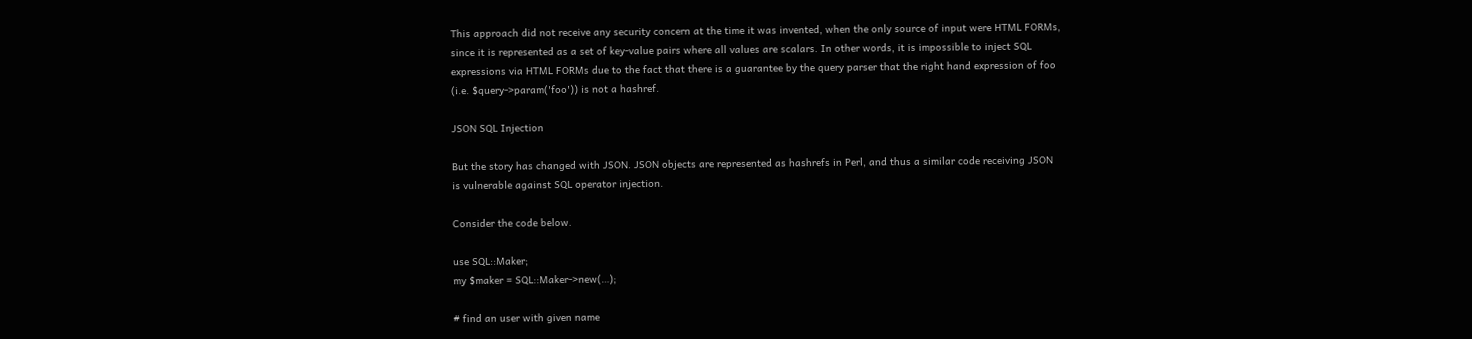This approach did not receive any security concern at the time it was invented, when the only source of input were HTML FORMs, since it is represented as a set of key-value pairs where all values are scalars. In other words, it is impossible to inject SQL expressions via HTML FORMs due to the fact that there is a guarantee by the query parser that the right hand expression of foo (i.e. $query->param('foo')) is not a hashref.

JSON SQL Injection

But the story has changed with JSON. JSON objects are represented as hashrefs in Perl, and thus a similar code receiving JSON is vulnerable against SQL operator injection.

Consider the code below.

use SQL::Maker;
my $maker = SQL::Maker->new(…);

# find an user with given name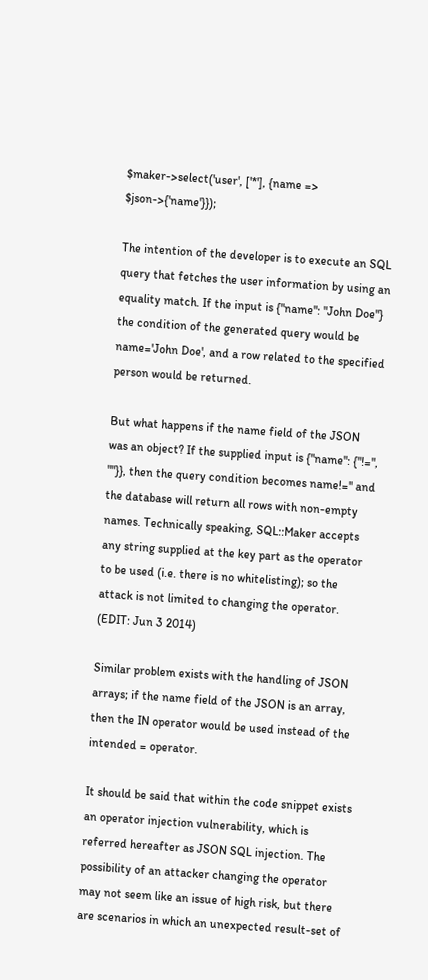$maker->select('user', ['*'], {name => $json->{'name'}});

The intention of the developer is to execute an SQL query that fetches the user information by using an equality match. If the input is {"name": "John Doe"} the condition of the generated query would be name='John Doe', and a row related to the specified person would be returned.

But what happens if the name field of the JSON was an object? If the supplied input is {"name": {"!=", ""}}, then the query condition becomes name!='' and the database will return all rows with non-empty names. Technically speaking, SQL::Maker accepts any string supplied at the key part as the operator to be used (i.e. there is no whitelisting); so the attack is not limited to changing the operator. (EDIT: Jun 3 2014)

Similar problem exists with the handling of JSON arrays; if the name field of the JSON is an array, then the IN operator would be used instead of the intended = operator.

It should be said that within the code snippet exists an operator injection vulnerability, which is referred hereafter as JSON SQL injection. The possibility of an attacker changing the operator may not seem like an issue of high risk, but there are scenarios in which an unexpected result-set of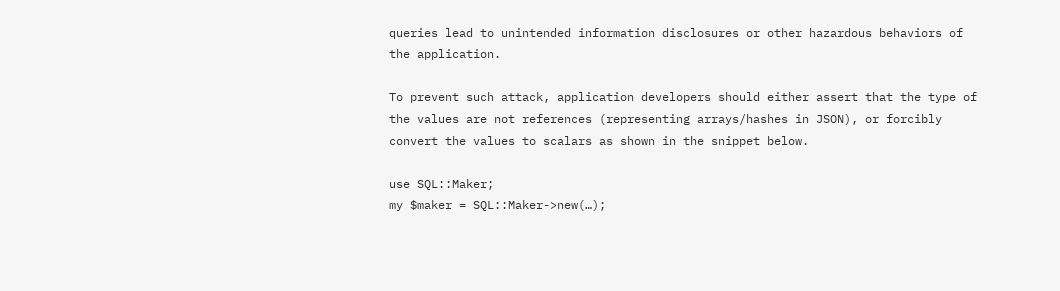queries lead to unintended information disclosures or other hazardous behaviors of the application.

To prevent such attack, application developers should either assert that the type of the values are not references (representing arrays/hashes in JSON), or forcibly convert the values to scalars as shown in the snippet below.

use SQL::Maker;
my $maker = SQL::Maker->new(…);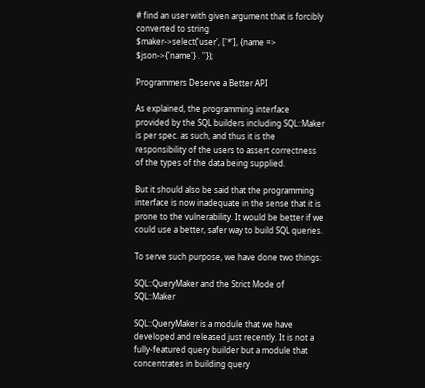# find an user with given argument that is forcibly converted to string
$maker->select('user', ['*'], {name => $json->{'name'} . ''});

Programmers Deserve a Better API

As explained, the programming interface provided by the SQL builders including SQL::Maker is per spec. as such, and thus it is the responsibility of the users to assert correctness of the types of the data being supplied.

But it should also be said that the programming interface is now inadequate in the sense that it is prone to the vulnerability. It would be better if we could use a better, safer way to build SQL queries.

To serve such purpose, we have done two things:

SQL::QueryMaker and the Strict Mode of SQL::Maker

SQL::QueryMaker is a module that we have developed and released just recently. It is not a fully-featured query builder but a module that concentrates in building query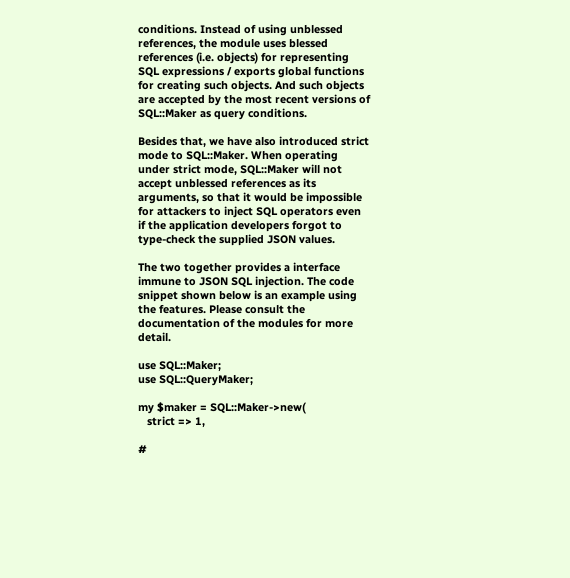conditions. Instead of using unblessed references, the module uses blessed references (i.e. objects) for representing SQL expressions / exports global functions for creating such objects. And such objects are accepted by the most recent versions of SQL::Maker as query conditions.

Besides that, we have also introduced strict mode to SQL::Maker. When operating under strict mode, SQL::Maker will not accept unblessed references as its arguments, so that it would be impossible for attackers to inject SQL operators even if the application developers forgot to type-check the supplied JSON values.

The two together provides a interface immune to JSON SQL injection. The code snippet shown below is an example using the features. Please consult the documentation of the modules for more detail.

use SQL::Maker;
use SQL::QueryMaker;

my $maker = SQL::Maker->new(
   strict => 1,

#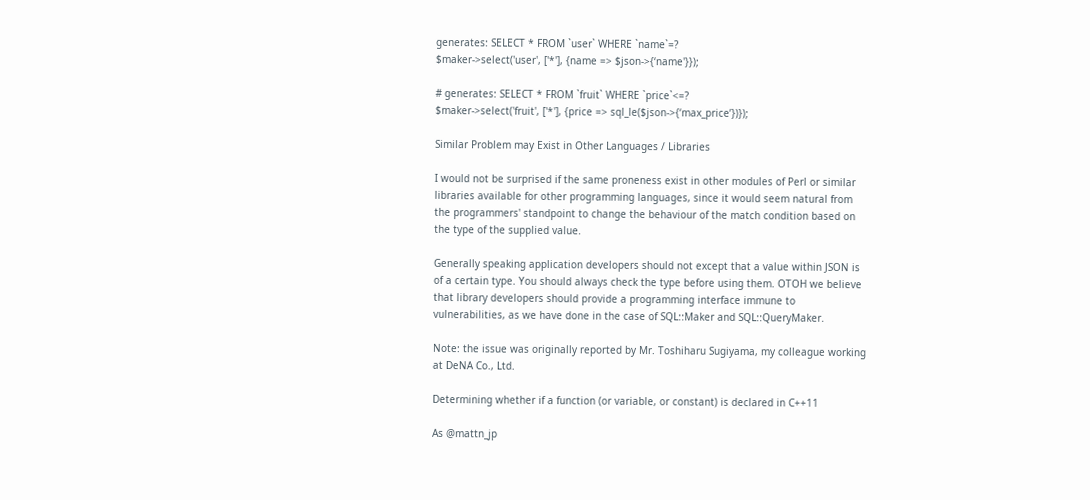generates: SELECT * FROM `user` WHERE `name`=?
$maker->select('user', ['*'], {name => $json->{‘name'}});

# generates: SELECT * FROM `fruit` WHERE `price`<=?
$maker->select('fruit', ['*'], {price => sql_le($json->{‘max_price’})});

Similar Problem may Exist in Other Languages / Libraries

I would not be surprised if the same proneness exist in other modules of Perl or similar libraries available for other programming languages, since it would seem natural from the programmers' standpoint to change the behaviour of the match condition based on the type of the supplied value.

Generally speaking application developers should not except that a value within JSON is of a certain type. You should always check the type before using them. OTOH we believe that library developers should provide a programming interface immune to vulnerabilities, as we have done in the case of SQL::Maker and SQL::QueryMaker.

Note: the issue was originally reported by Mr. Toshiharu Sugiyama, my colleague working at DeNA Co., Ltd.

Determining whether if a function (or variable, or constant) is declared in C++11

As @mattn_jp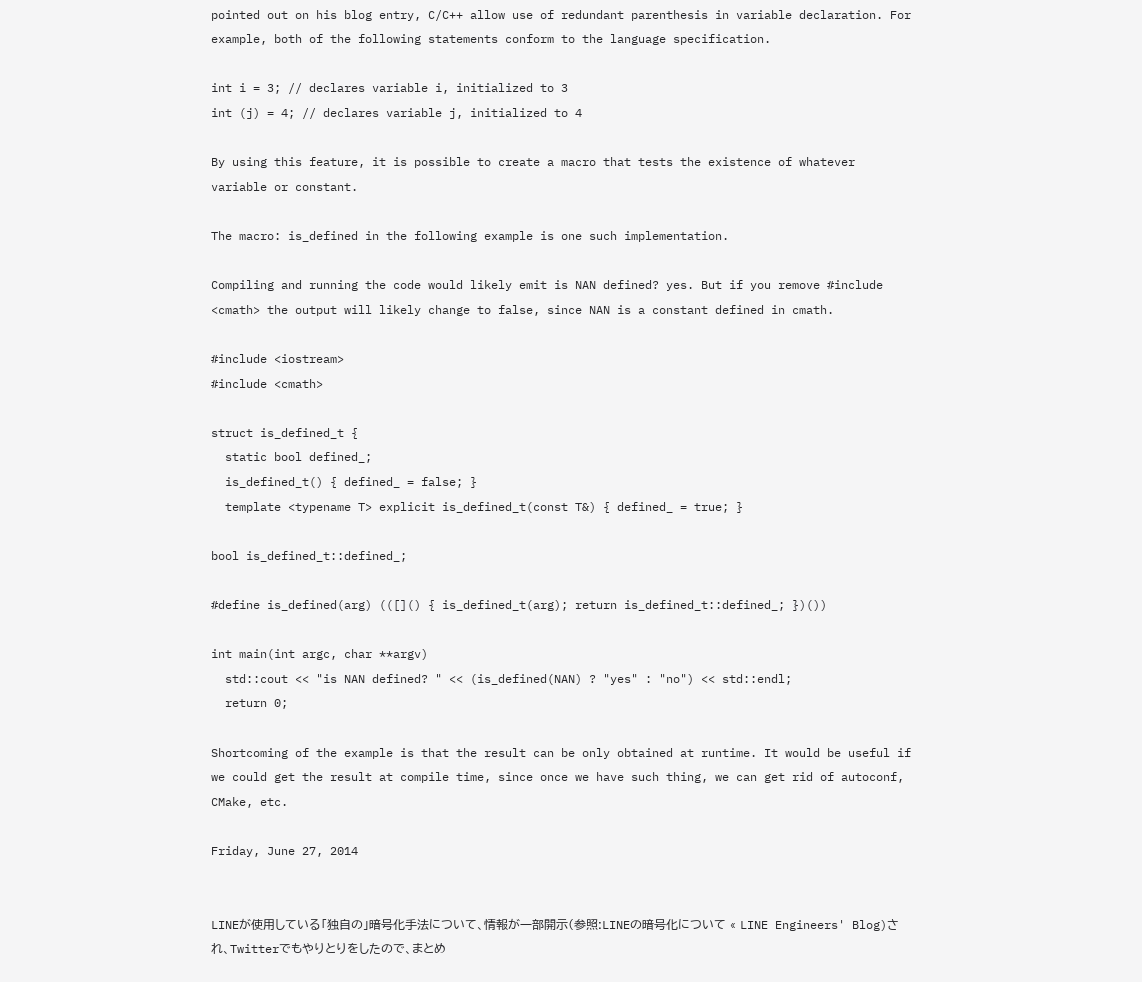pointed out on his blog entry, C/C++ allow use of redundant parenthesis in variable declaration. For example, both of the following statements conform to the language specification.

int i = 3; // declares variable i, initialized to 3
int (j) = 4; // declares variable j, initialized to 4

By using this feature, it is possible to create a macro that tests the existence of whatever variable or constant.

The macro: is_defined in the following example is one such implementation.

Compiling and running the code would likely emit is NAN defined? yes. But if you remove #include <cmath> the output will likely change to false, since NAN is a constant defined in cmath.

#include <iostream>
#include <cmath>

struct is_defined_t {
  static bool defined_;
  is_defined_t() { defined_ = false; }
  template <typename T> explicit is_defined_t(const T&) { defined_ = true; }

bool is_defined_t::defined_;

#define is_defined(arg) (([]() { is_defined_t(arg); return is_defined_t::defined_; })())

int main(int argc, char **argv)
  std::cout << "is NAN defined? " << (is_defined(NAN) ? "yes" : "no") << std::endl;
  return 0;

Shortcoming of the example is that the result can be only obtained at runtime. It would be useful if we could get the result at compile time, since once we have such thing, we can get rid of autoconf, CMake, etc.

Friday, June 27, 2014


LINEが使用している「独自の」暗号化手法について、情報が一部開示(参照:LINEの暗号化について « LINE Engineers' Blog)され、Twitterでもやりとりをしたので、まとめ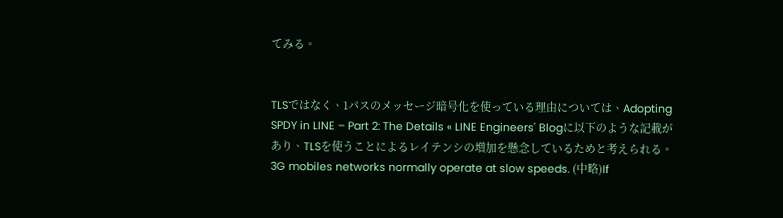てみる。


TLSではなく、1パスのメッセージ暗号化を使っている理由については、Adopting SPDY in LINE – Part 2: The Details « LINE Engineers' Blogに以下のような記載があり、TLSを使うことによるレイテンシの増加を懸念しているためと考えられる。
3G mobiles networks normally operate at slow speeds. (中略)If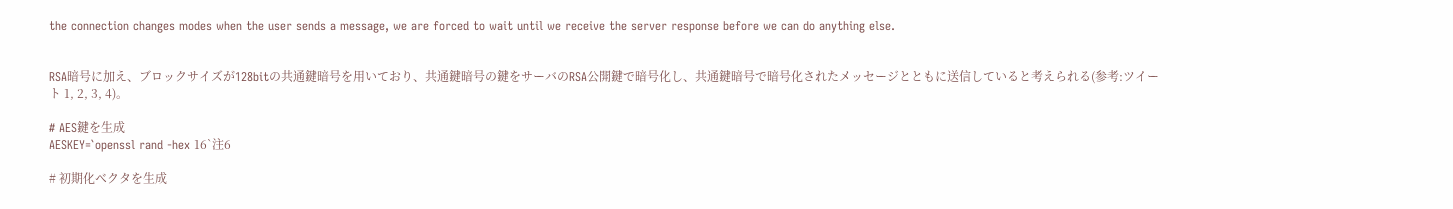the connection changes modes when the user sends a message, we are forced to wait until we receive the server response before we can do anything else.


RSA暗号に加え、ブロックサイズが128bitの共通鍵暗号を用いており、共通鍵暗号の鍵をサーバのRSA公開鍵で暗号化し、共通鍵暗号で暗号化されたメッセージとともに送信していると考えられる(参考:ツイート 1, 2, 3, 4)。

# AES鍵を生成
AESKEY=`openssl rand -hex 16`注6

# 初期化ベクタを生成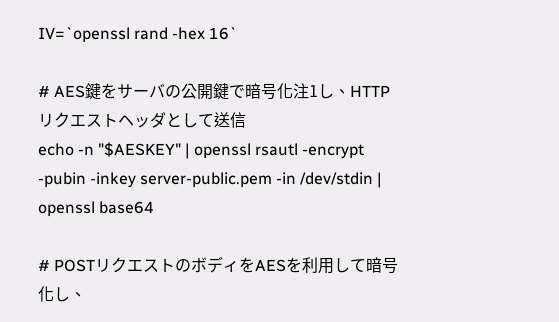IV=`openssl rand -hex 16`

# AES鍵をサーバの公開鍵で暗号化注1し、HTTPリクエストヘッダとして送信
echo -n "$AESKEY" | openssl rsautl -encrypt -pubin -inkey server-public.pem -in /dev/stdin | openssl base64

# POSTリクエストのボディをAESを利用して暗号化し、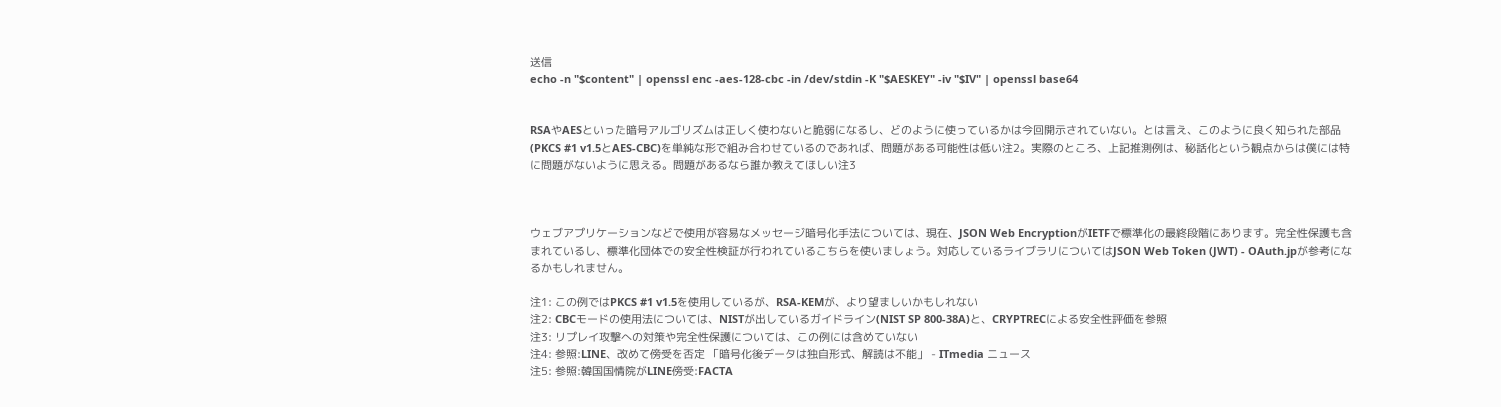送信
echo -n "$content" | openssl enc -aes-128-cbc -in /dev/stdin -K "$AESKEY" -iv "$IV" | openssl base64


RSAやAESといった暗号アルゴリズムは正しく使わないと脆弱になるし、どのように使っているかは今回開示されていない。とは言え、このように良く知られた部品(PKCS #1 v1.5とAES-CBC)を単純な形で組み合わせているのであれば、問題がある可能性は低い注2。実際のところ、上記推測例は、秘話化という観点からは僕には特に問題がないように思える。問題があるなら誰か教えてほしい注3



ウェブアプリケーションなどで使用が容易なメッセージ暗号化手法については、現在、JSON Web EncryptionがIETFで標準化の最終段階にあります。完全性保護も含まれているし、標準化団体での安全性検証が行われているこちらを使いましょう。対応しているライブラリについてはJSON Web Token (JWT) - OAuth.jpが参考になるかもしれません。

注1: この例ではPKCS #1 v1.5を使用しているが、RSA-KEMが、より望ましいかもしれない
注2: CBCモードの使用法については、NISTが出しているガイドライン(NIST SP 800-38A)と、CRYPTRECによる安全性評価を参照
注3: リプレイ攻撃への対策や完全性保護については、この例には含めていない
注4: 参照:LINE、改めて傍受を否定 「暗号化後データは独自形式、解読は不能」 - ITmedia ニュース
注5: 参照:韓国国情院がLINE傍受:FACTA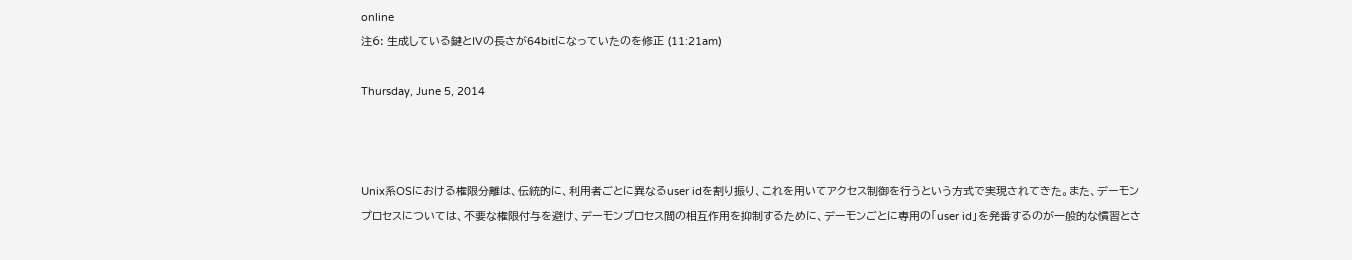online
注6: 生成している鍵とIVの長さが64bitになっていたのを修正 (11:21am)

Thursday, June 5, 2014



Unix系OSにおける権限分離は、伝統的に、利用者ごとに異なるuser idを割り振り、これを用いてアクセス制御を行うという方式で実現されてきた。また、デーモンプロセスについては、不要な権限付与を避け、デーモンプロセス間の相互作用を抑制するために、デーモンごとに専用の「user id」を発番するのが一般的な慣習とさ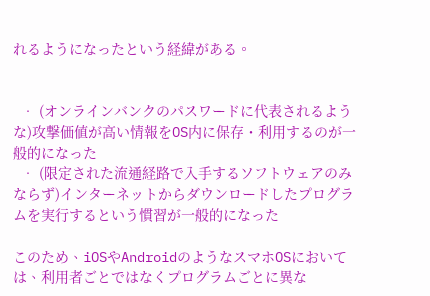れるようになったという経緯がある。


  • (オンラインバンクのパスワードに代表されるような)攻撃価値が高い情報をOS内に保存・利用するのが一般的になった
  • (限定された流通経路で入手するソフトウェアのみならず)インターネットからダウンロードしたプログラムを実行するという慣習が一般的になった

このため、iOSやAndroidのようなスマホOSにおいては、利用者ごとではなくプログラムごとに異な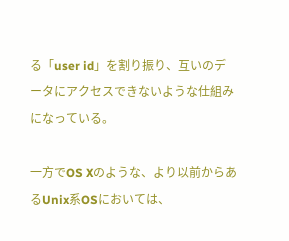る「user id」を割り振り、互いのデータにアクセスできないような仕組みになっている。

一方でOS Xのような、より以前からあるUnix系OSにおいては、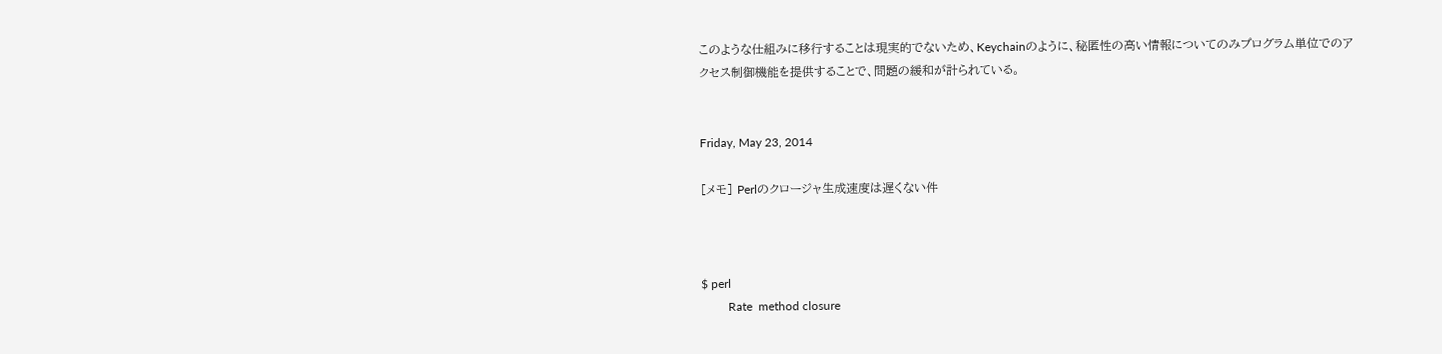このような仕組みに移行することは現実的でないため、Keychainのように、秘匿性の高い情報についてのみプログラム単位でのアクセス制御機能を提供することで、問題の緩和が計られている。


Friday, May 23, 2014

[メモ] Perlのクロージャ生成速度は遅くない件



$ perl
         Rate  method closure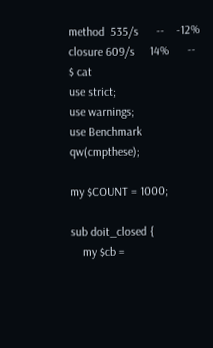method  535/s      --    -12%
closure 609/s     14%      --
$ cat
use strict;
use warnings;
use Benchmark qw(cmpthese);

my $COUNT = 1000;

sub doit_closed {
    my $cb =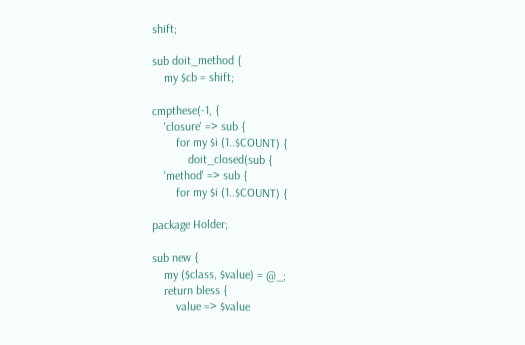shift;

sub doit_method {
    my $cb = shift;

cmpthese(-1, {
    'closure' => sub {
        for my $i (1..$COUNT) {
            doit_closed(sub {
    'method' => sub {
        for my $i (1..$COUNT) {

package Holder;

sub new {
    my ($class, $value) = @_;
    return bless {
        value => $value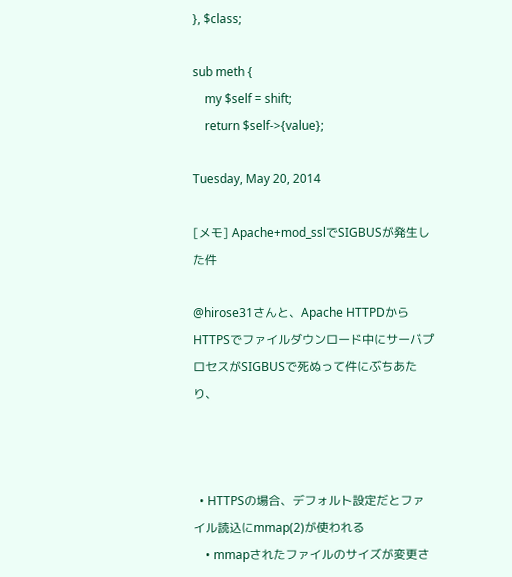}, $class;

sub meth {
    my $self = shift;
    return $self->{value};

Tuesday, May 20, 2014

[メモ] Apache+mod_sslでSIGBUSが発生した件

@hirose31さんと、Apache HTTPDからHTTPSでファイルダウンロード中にサーバプロセスがSIGBUSで死ぬって件にぶちあたり、



  • HTTPSの場合、デフォルト設定だとファイル読込にmmap(2)が使われる
    • mmapされたファイルのサイズが変更さ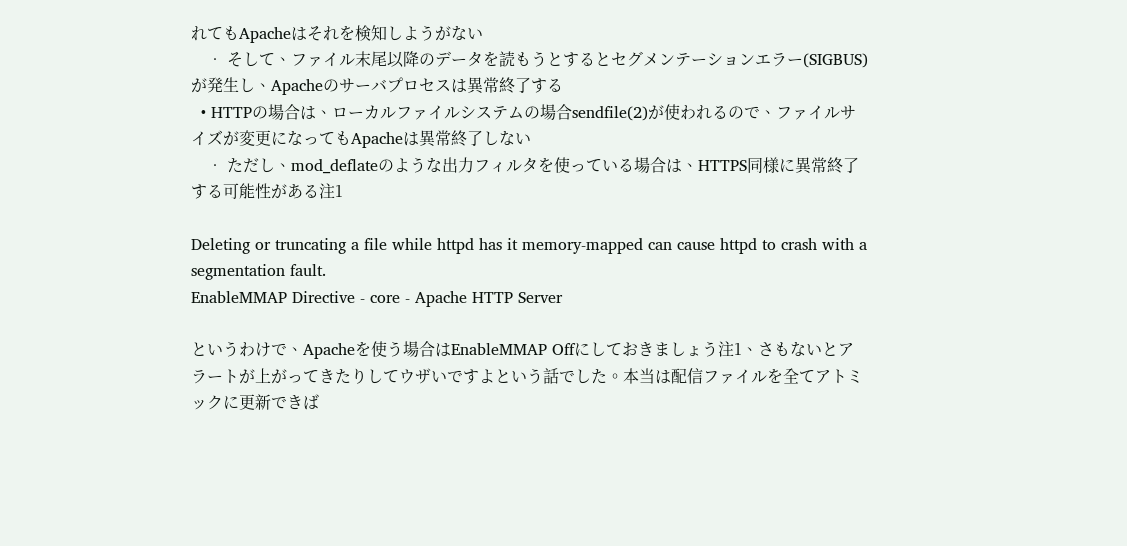れてもApacheはそれを検知しようがない
    • そして、ファイル末尾以降のデータを読もうとするとセグメンテーションエラー(SIGBUS)が発生し、Apacheのサーバプロセスは異常終了する
  • HTTPの場合は、ローカルファイルシステムの場合sendfile(2)が使われるので、ファイルサイズが変更になってもApacheは異常終了しない
    • ただし、mod_deflateのような出力フィルタを使っている場合は、HTTPS同様に異常終了する可能性がある注1

Deleting or truncating a file while httpd has it memory-mapped can cause httpd to crash with a segmentation fault.
EnableMMAP Directive - core - Apache HTTP Server

というわけで、Apacheを使う場合はEnableMMAP Offにしておきましょう注1、さもないとアラートが上がってきたりしてウザいですよという話でした。本当は配信ファイルを全てアトミックに更新できば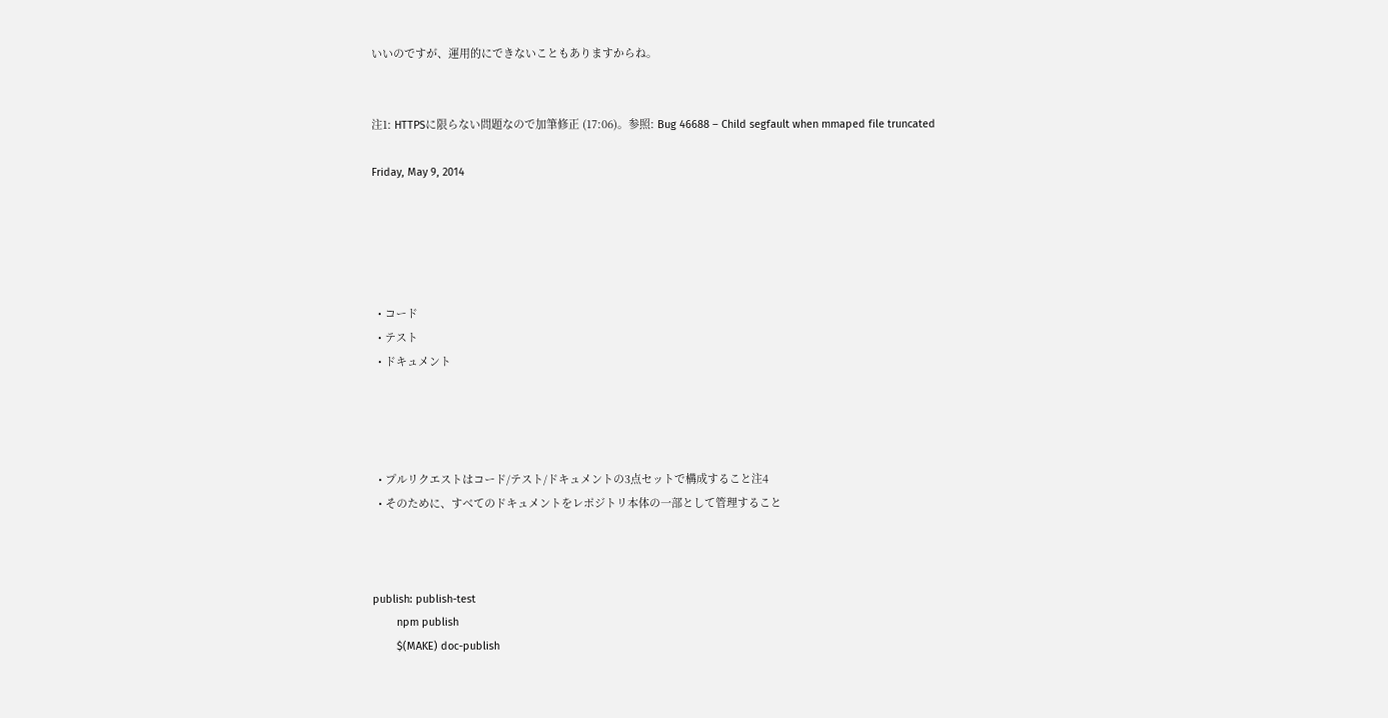いいのですが、運用的にできないこともありますからね。


注1: HTTPSに限らない問題なので加筆修正 (17:06)。参照: Bug 46688 – Child segfault when mmaped file truncated

Friday, May 9, 2014





  • コード
  • テスト
  • ドキュメント




  • プルリクエストはコード/テスト/ドキュメントの3点セットで構成すること注4
  • そのために、すべてのドキュメントをレポジトリ本体の一部として管理すること



publish: publish-test
        npm publish
        $(MAKE) doc-publish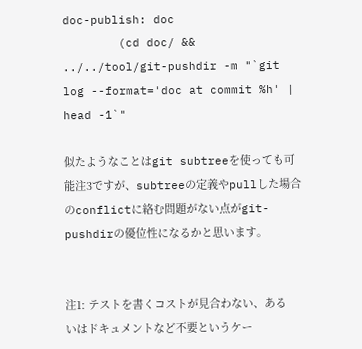doc-publish: doc
        (cd doc/ && ../../tool/git-pushdir -m "`git log --format='doc at commit %h' | head -1`"

似たようなことはgit subtreeを使っても可能注3ですが、subtreeの定義やpullした場合のconflictに絡む問題がない点がgit-pushdirの優位性になるかと思います。


注1: テストを書くコストが見合わない、あるいはドキュメントなど不要というケー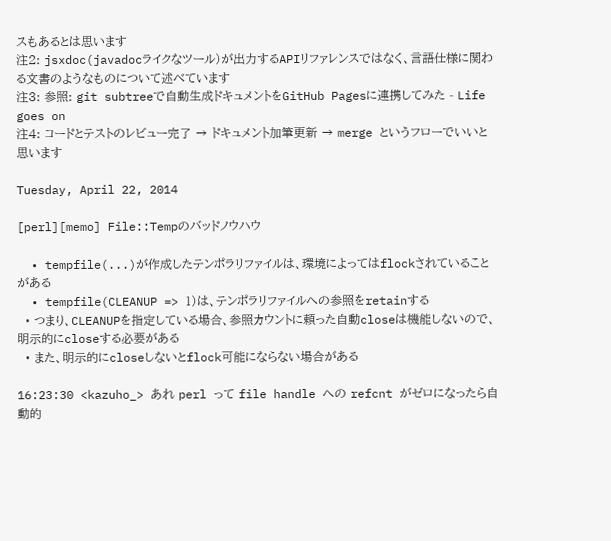スもあるとは思います
注2: jsxdoc(javadocライクなツール)が出力するAPIリファレンスではなく、言語仕様に関わる文書のようなものについて述べています
注3: 参照: git subtreeで自動生成ドキュメントをGitHub Pagesに連携してみた - Life goes on
注4: コードとテストのレビュー完了 → ドキュメント加筆更新 → merge というフローでいいと思います

Tuesday, April 22, 2014

[perl][memo] File::Tempのバッドノウハウ

  • tempfile(...)が作成したテンポラリファイルは、環境によってはflockされていることがある
  • tempfile(CLEANUP => 1)は、テンポラリファイルへの参照をretainする
  • つまり、CLEANUPを指定している場合、参照カウントに頼った自動closeは機能しないので、明示的にcloseする必要がある
  • また、明示的にcloseしないとflock可能にならない場合がある

16:23:30 <kazuho_> あれ perl って file handle への refcnt がゼロになったら自動的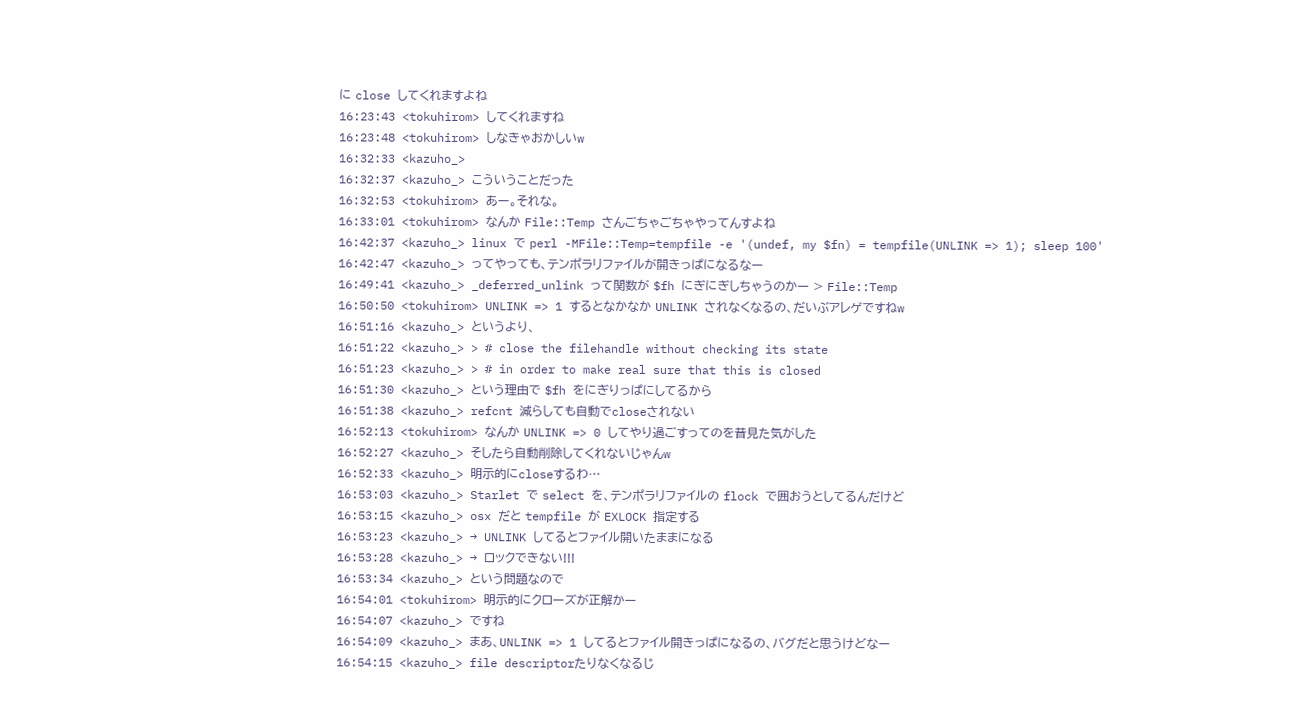に close してくれますよね
16:23:43 <tokuhirom> してくれますね
16:23:48 <tokuhirom> しなきゃおかしいw
16:32:33 <kazuho_>
16:32:37 <kazuho_> こういうことだった
16:32:53 <tokuhirom> あー。それな。
16:33:01 <tokuhirom> なんか File::Temp さんごちゃごちゃやってんすよね
16:42:37 <kazuho_> linux で perl -MFile::Temp=tempfile -e '(undef, my $fn) = tempfile(UNLINK => 1); sleep 100'
16:42:47 <kazuho_> ってやっても、テンポラリファイルが開きっぱになるなー
16:49:41 <kazuho_> _deferred_unlink って関数が $fh にぎにぎしちゃうのかー > File::Temp
16:50:50 <tokuhirom> UNLINK => 1 するとなかなか UNLINK されなくなるの、だいぶアレゲですねw
16:51:16 <kazuho_> というより、
16:51:22 <kazuho_> > # close the filehandle without checking its state
16:51:23 <kazuho_> > # in order to make real sure that this is closed
16:51:30 <kazuho_> という理由で $fh をにぎりっぱにしてるから
16:51:38 <kazuho_> refcnt 減らしても自動でcloseされない
16:52:13 <tokuhirom> なんか UNLINK => 0 してやり過ごすってのを昔見た気がした
16:52:27 <kazuho_> そしたら自動削除してくれないじゃんw
16:52:33 <kazuho_> 明示的にcloseするわ…
16:53:03 <kazuho_> Starlet で select を、テンポラリファイルの flock で囲おうとしてるんだけど
16:53:15 <kazuho_> osx だと tempfile が EXLOCK 指定する
16:53:23 <kazuho_> → UNLINK してるとファイル開いたままになる
16:53:28 <kazuho_> → ロックできない!!!
16:53:34 <kazuho_> という問題なので
16:54:01 <tokuhirom> 明示的にクローズが正解かー
16:54:07 <kazuho_> ですね
16:54:09 <kazuho_> まあ、UNLINK => 1 してるとファイル開きっぱになるの、バグだと思うけどなー
16:54:15 <kazuho_> file descriptorたりなくなるじ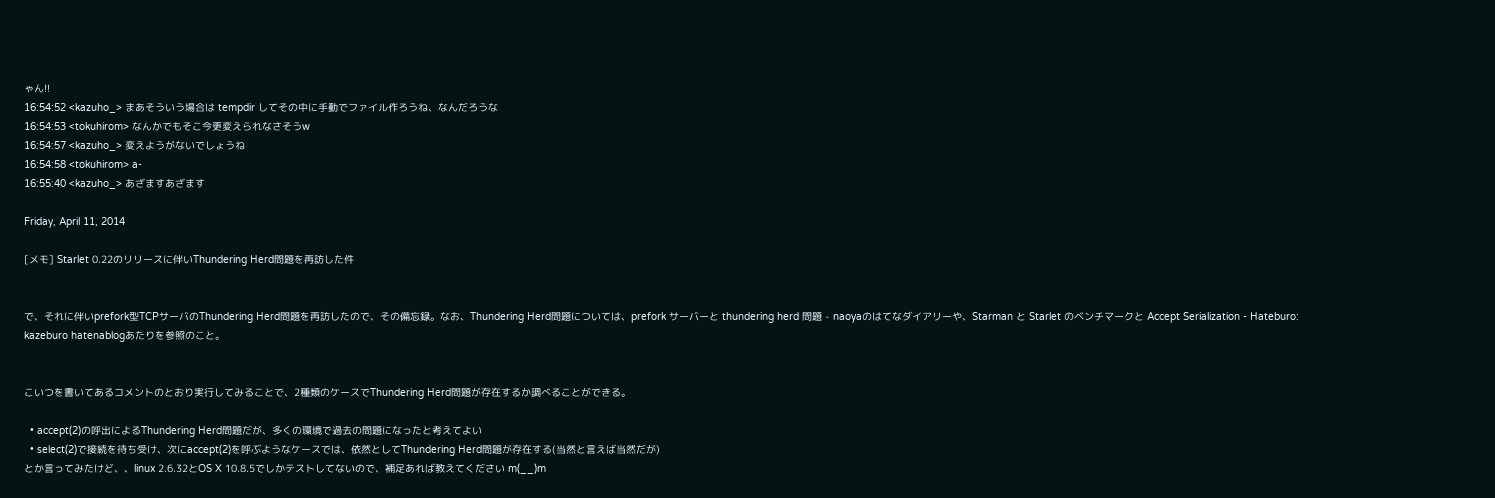ゃん!!
16:54:52 <kazuho_> まあそういう場合は tempdir してその中に手動でファイル作ろうね、なんだろうな
16:54:53 <tokuhirom> なんかでもそこ今更変えられなさそうw
16:54:57 <kazuho_> 変えようがないでしょうね
16:54:58 <tokuhirom> a-
16:55:40 <kazuho_> あざますあざます

Friday, April 11, 2014

[メモ] Starlet 0.22のリリースに伴いThundering Herd問題を再訪した件


で、それに伴いprefork型TCPサーバのThundering Herd問題を再訪したので、その備忘録。なお、Thundering Herd問題については、prefork サーバーと thundering herd 問題 - naoyaのはてなダイアリーや、Starman と Starlet のベンチマークと Accept Serialization - Hateburo: kazeburo hatenablogあたりを参照のこと。


こいつを書いてあるコメントのとおり実行してみることで、2種類のケースでThundering Herd問題が存在するか調べることができる。

  • accept(2)の呼出によるThundering Herd問題だが、多くの環境で過去の問題になったと考えてよい
  • select(2)で接続を待ち受け、次にaccept(2)を呼ぶようなケースでは、依然としてThundering Herd問題が存在する(当然と言えば当然だが)
とか言ってみたけど、、linux 2.6.32とOS X 10.8.5でしかテストしてないので、補足あれば教えてください m(__)m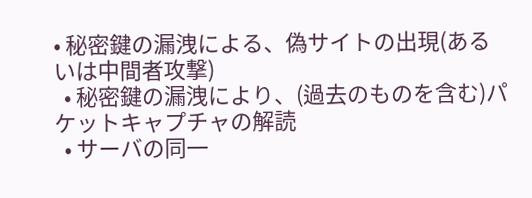• 秘密鍵の漏洩による、偽サイトの出現(あるいは中間者攻撃)
  • 秘密鍵の漏洩により、(過去のものを含む)パケットキャプチャの解読
  • サーバの同一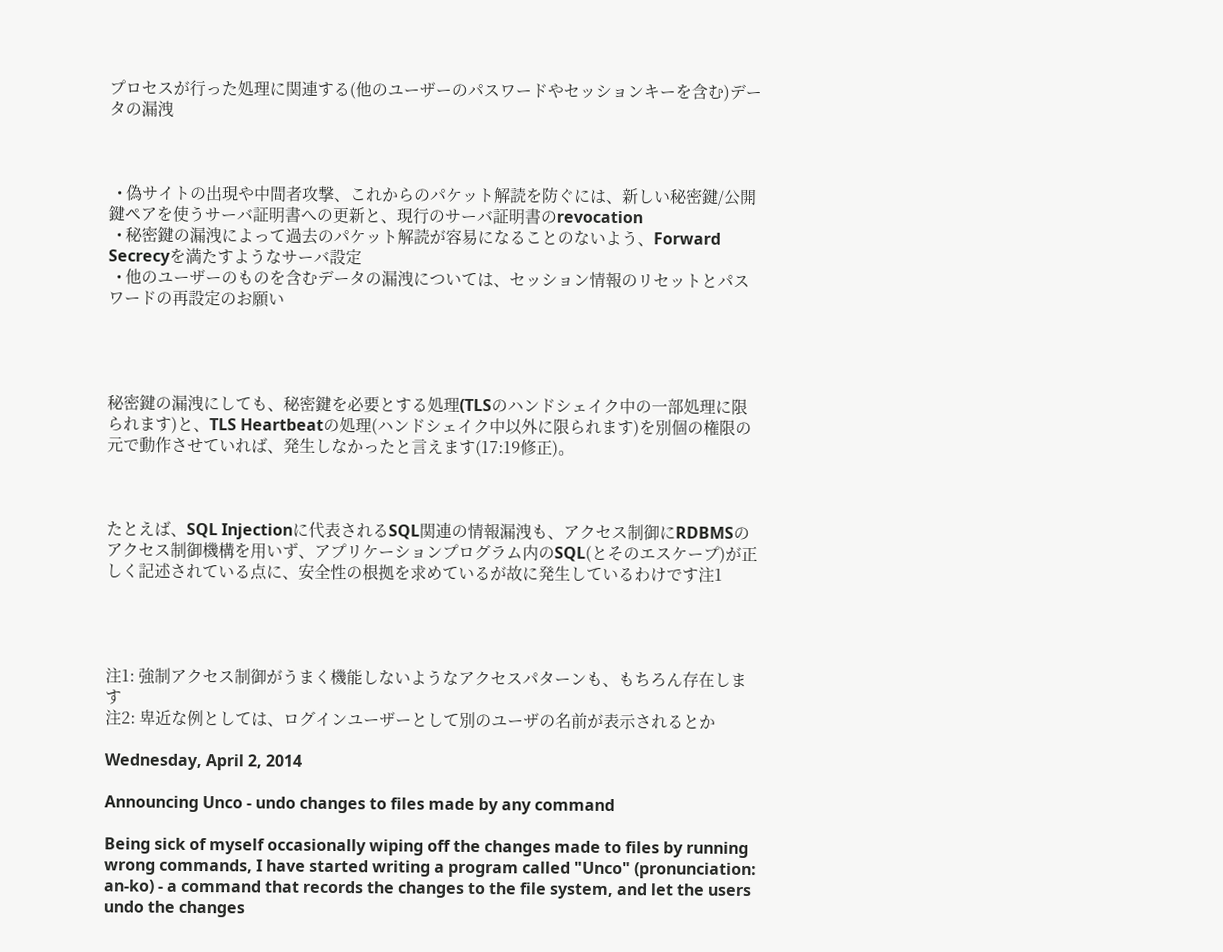プロセスが行った処理に関連する(他のユーザーのパスワードやセッションキーを含む)データの漏洩



  • 偽サイトの出現や中間者攻撃、これからのパケット解読を防ぐには、新しい秘密鍵/公開鍵ペアを使うサーバ証明書への更新と、現行のサーバ証明書のrevocation
  • 秘密鍵の漏洩によって過去のパケット解読が容易になることのないよう、Forward Secrecyを満たすようなサーバ設定
  • 他のユーザーのものを含むデータの漏洩については、セッション情報のリセットとパスワードの再設定のお願い




秘密鍵の漏洩にしても、秘密鍵を必要とする処理(TLSのハンドシェイク中の一部処理に限られます)と、TLS Heartbeatの処理(ハンドシェイク中以外に限られます)を別個の権限の元で動作させていれば、発生しなかったと言えます(17:19修正)。



たとえば、SQL Injectionに代表されるSQL関連の情報漏洩も、アクセス制御にRDBMSのアクセス制御機構を用いず、アプリケーションプログラム内のSQL(とそのエスケープ)が正しく記述されている点に、安全性の根拠を求めているが故に発生しているわけです注1




注1: 強制アクセス制御がうまく機能しないようなアクセスパターンも、もちろん存在します
注2: 卑近な例としては、ログインユーザーとして別のユーザの名前が表示されるとか

Wednesday, April 2, 2014

Announcing Unco - undo changes to files made by any command

Being sick of myself occasionally wiping off the changes made to files by running wrong commands, I have started writing a program called "Unco" (pronunciation: an-ko) - a command that records the changes to the file system, and let the users undo the changes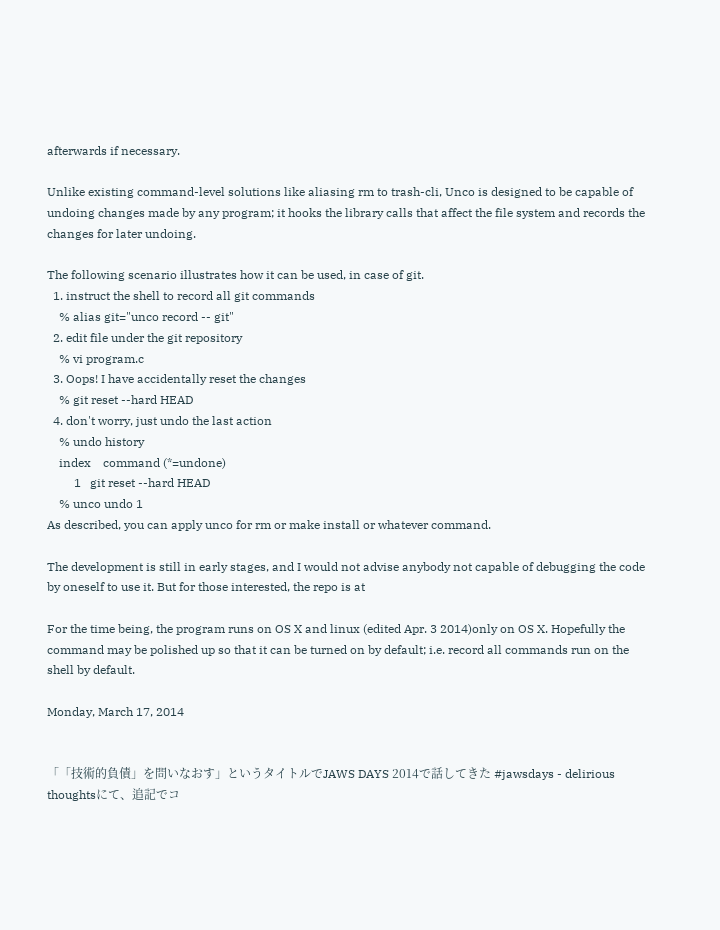afterwards if necessary.

Unlike existing command-level solutions like aliasing rm to trash-cli, Unco is designed to be capable of undoing changes made by any program; it hooks the library calls that affect the file system and records the changes for later undoing.

The following scenario illustrates how it can be used, in case of git.
  1. instruct the shell to record all git commands
    % alias git="unco record -- git"
  2. edit file under the git repository
    % vi program.c
  3. Oops! I have accidentally reset the changes
    % git reset --hard HEAD
  4. don't worry, just undo the last action
    % undo history
    index    command (*=undone)
         1   git reset --hard HEAD
    % unco undo 1
As described, you can apply unco for rm or make install or whatever command.

The development is still in early stages, and I would not advise anybody not capable of debugging the code by oneself to use it. But for those interested, the repo is at

For the time being, the program runs on OS X and linux (edited Apr. 3 2014)only on OS X. Hopefully the command may be polished up so that it can be turned on by default; i.e. record all commands run on the shell by default.

Monday, March 17, 2014


「「技術的負債」を問いなおす」というタイトルでJAWS DAYS 2014で話してきた #jawsdays - delirious thoughtsにて、追記でコ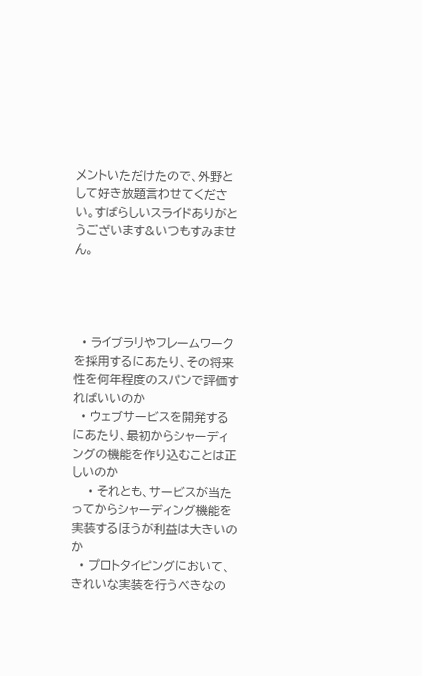メントいただけたので、外野として好き放題言わせてください。すばらしいスライドありがとうございます&いつもすみません。




  • ライブラリやフレームワークを採用するにあたり、その将来性を何年程度のスパンで評価すればいいのか
  • ウェブサービスを開発するにあたり、最初からシャーディングの機能を作り込むことは正しいのか
    • それとも、サービスが当たってからシャーディング機能を実装するほうが利益は大きいのか
  • プロトタイピングにおいて、きれいな実装を行うべきなの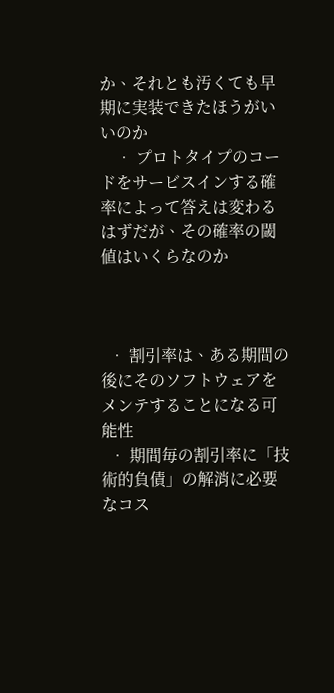か、それとも汚くても早期に実装できたほうがいいのか
    • プロトタイプのコードをサービスインする確率によって答えは変わるはずだが、その確率の閾値はいくらなのか



  • 割引率は、ある期間の後にそのソフトウェアをメンテすることになる可能性
  • 期間毎の割引率に「技術的負債」の解消に必要なコス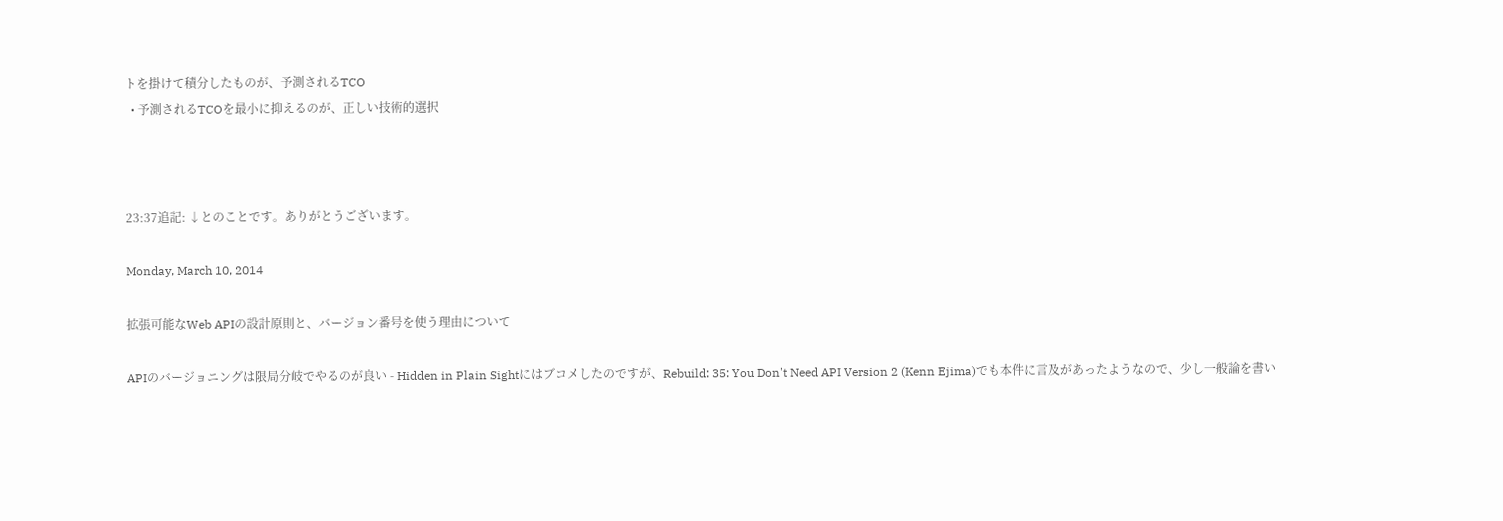トを掛けて積分したものが、予測されるTCO
  • 予測されるTCOを最小に抑えるのが、正しい技術的選択



23:37追記: ↓とのことです。ありがとうございます。

Monday, March 10, 2014

拡張可能なWeb APIの設計原則と、バージョン番号を使う理由について

APIのバージョニングは限局分岐でやるのが良い - Hidden in Plain Sightにはブコメしたのですが、Rebuild: 35: You Don't Need API Version 2 (Kenn Ejima)でも本件に言及があったようなので、少し一般論を書い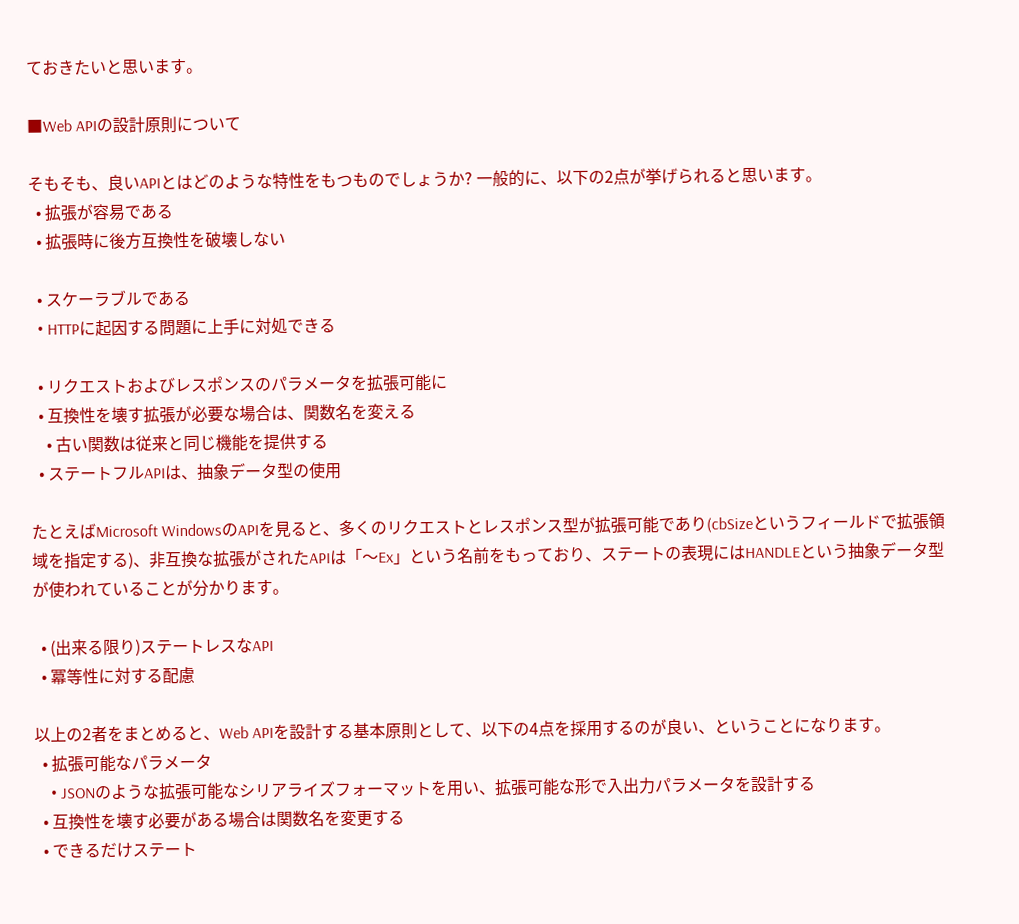ておきたいと思います。

■Web APIの設計原則について

そもそも、良いAPIとはどのような特性をもつものでしょうか? 一般的に、以下の2点が挙げられると思います。
  • 拡張が容易である
  • 拡張時に後方互換性を破壊しない

  • スケーラブルである
  • HTTPに起因する問題に上手に対処できる

  • リクエストおよびレスポンスのパラメータを拡張可能に
  • 互換性を壊す拡張が必要な場合は、関数名を変える
    • 古い関数は従来と同じ機能を提供する
  • ステートフルAPIは、抽象データ型の使用

たとえばMicrosoft WindowsのAPIを見ると、多くのリクエストとレスポンス型が拡張可能であり(cbSizeというフィールドで拡張領域を指定する)、非互換な拡張がされたAPIは「〜Ex」という名前をもっており、ステートの表現にはHANDLEという抽象データ型が使われていることが分かります。

  • (出来る限り)ステートレスなAPI
  • 冪等性に対する配慮

以上の2者をまとめると、Web APIを設計する基本原則として、以下の4点を採用するのが良い、ということになります。
  • 拡張可能なパラメータ
    • JSONのような拡張可能なシリアライズフォーマットを用い、拡張可能な形で入出力パラメータを設計する
  • 互換性を壊す必要がある場合は関数名を変更する
  • できるだけステート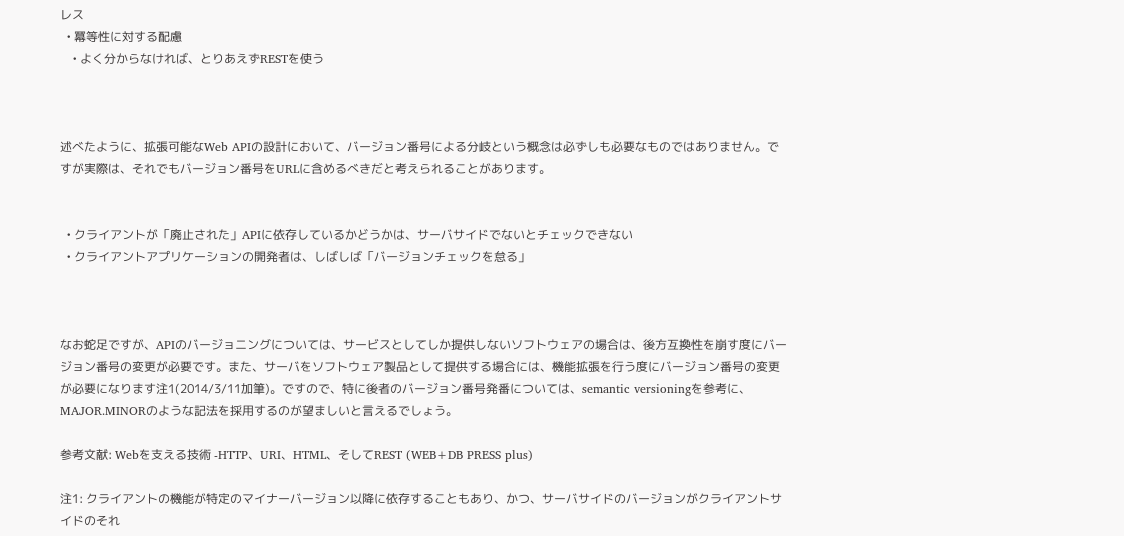レス
  • 冪等性に対する配慮
    • よく分からなければ、とりあえずRESTを使う



述べたように、拡張可能なWeb APIの設計において、バージョン番号による分岐という概念は必ずしも必要なものではありません。ですが実際は、それでもバージョン番号をURLに含めるべきだと考えられることがあります。


  • クライアントが「廃止された」APIに依存しているかどうかは、サーバサイドでないとチェックできない
  • クライアントアプリケーションの開発者は、しばしば「バージョンチェックを怠る」



なお蛇足ですが、APIのバージョニングについては、サービスとしてしか提供しないソフトウェアの場合は、後方互換性を崩す度にバージョン番号の変更が必要です。また、サーバをソフトウェア製品として提供する場合には、機能拡張を行う度にバージョン番号の変更が必要になります注1(2014/3/11加筆)。ですので、特に後者のバージョン番号発番については、semantic versioningを参考に、MAJOR.MINORのような記法を採用するのが望ましいと言えるでしょう。

参考文献: Webを支える技術 -HTTP、URI、HTML、そしてREST (WEB+DB PRESS plus)

注1: クライアントの機能が特定のマイナーバージョン以降に依存することもあり、かつ、サーバサイドのバージョンがクライアントサイドのそれ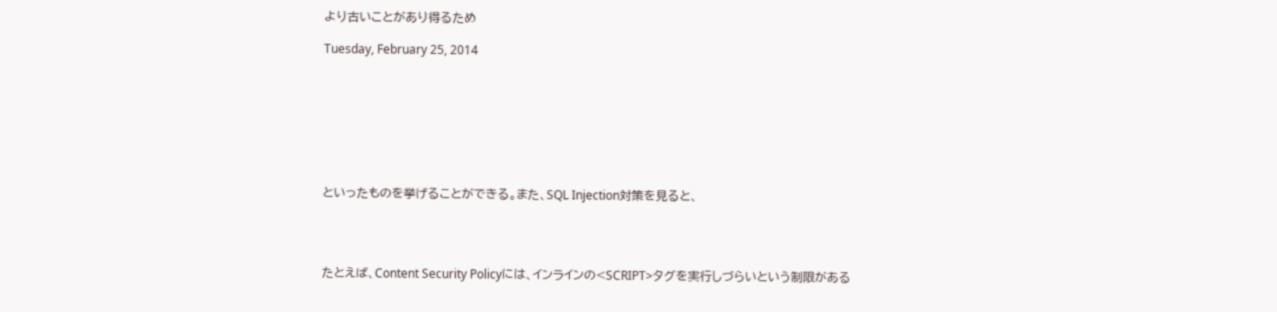より古いことがあり得るため

Tuesday, February 25, 2014








といったものを挙げることができる。また、SQL Injection対策を見ると、




たとえば、Content Security Policyには、インラインの<SCRIPT>タグを実行しづらいという制限がある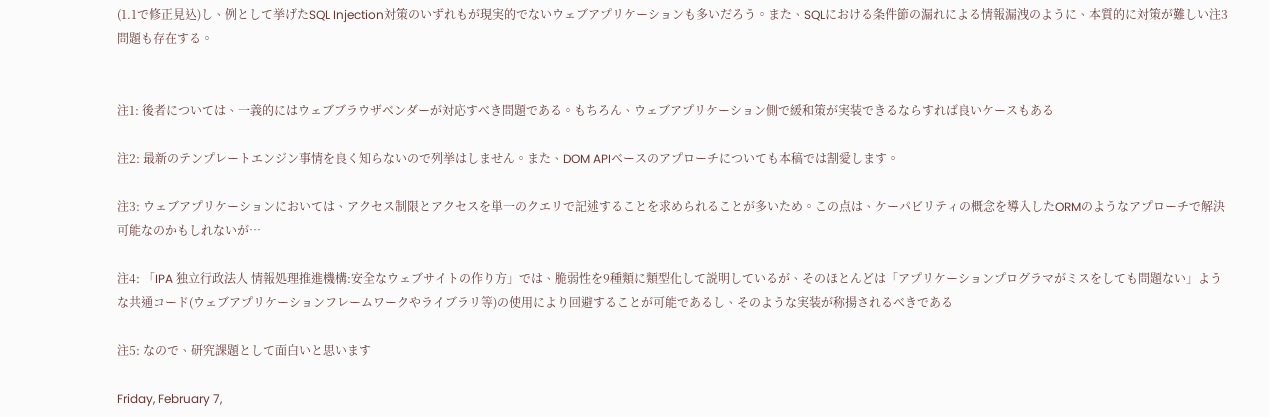(1.1で修正見込)し、例として挙げたSQL Injection対策のいずれもが現実的でないウェブアプリケーションも多いだろう。また、SQLにおける条件節の漏れによる情報漏洩のように、本質的に対策が難しい注3問題も存在する。


注1: 後者については、一義的にはウェブブラウザベンダーが対応すべき問題である。もちろん、ウェブアプリケーション側で緩和策が実装できるならすれば良いケースもある

注2: 最新のテンプレートエンジン事情を良く知らないので列挙はしません。また、DOM APIベースのアプローチについても本稿では割愛します。

注3: ウェブアプリケーションにおいては、アクセス制限とアクセスを単一のクエリで記述することを求められることが多いため。この点は、ケーパビリティの概念を導入したORMのようなアプローチで解決可能なのかもしれないが…

注4: 「IPA 独立行政法人 情報処理推進機構:安全なウェブサイトの作り方」では、脆弱性を9種類に類型化して説明しているが、そのほとんどは「アプリケーションプログラマがミスをしても問題ない」ような共通コード(ウェブアプリケーションフレームワークやライブラリ等)の使用により回避することが可能であるし、そのような実装が称揚されるべきである

注5: なので、研究課題として面白いと思います

Friday, February 7,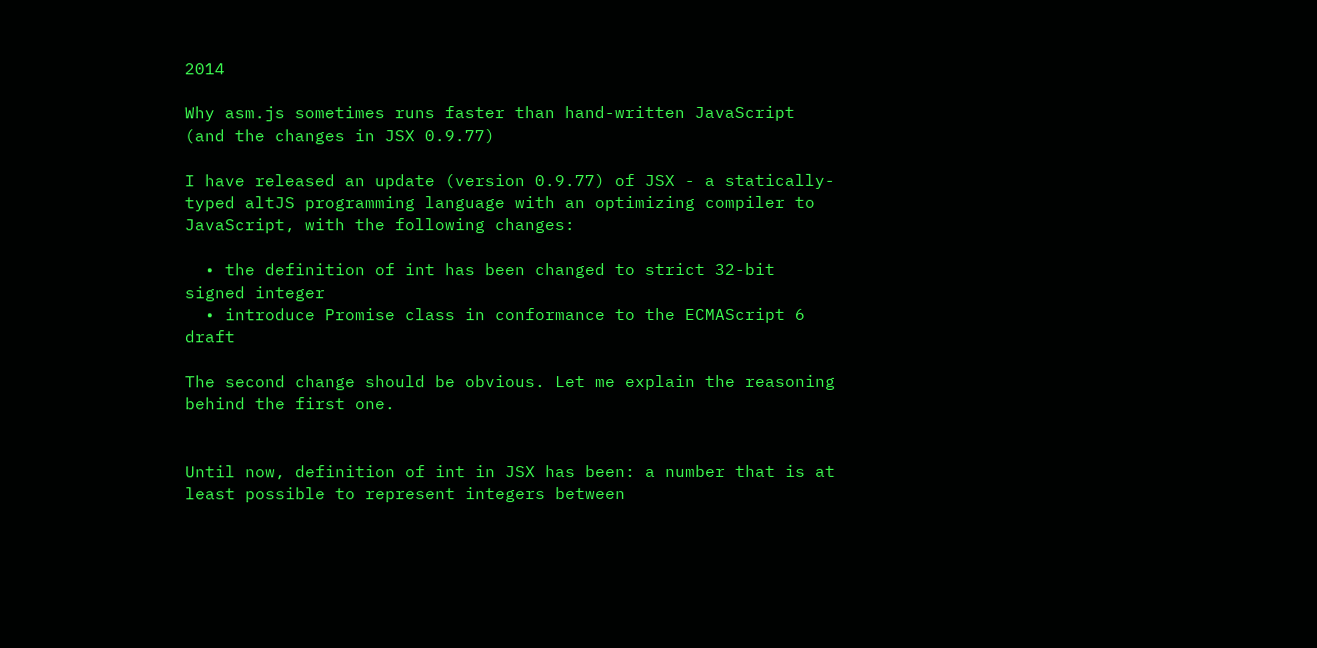2014

Why asm.js sometimes runs faster than hand-written JavaScript (and the changes in JSX 0.9.77)

I have released an update (version 0.9.77) of JSX - a statically-typed altJS programming language with an optimizing compiler to JavaScript, with the following changes:

  • the definition of int has been changed to strict 32-bit signed integer
  • introduce Promise class in conformance to the ECMAScript 6 draft

The second change should be obvious. Let me explain the reasoning behind the first one.


Until now, definition of int in JSX has been: a number that is at least possible to represent integers between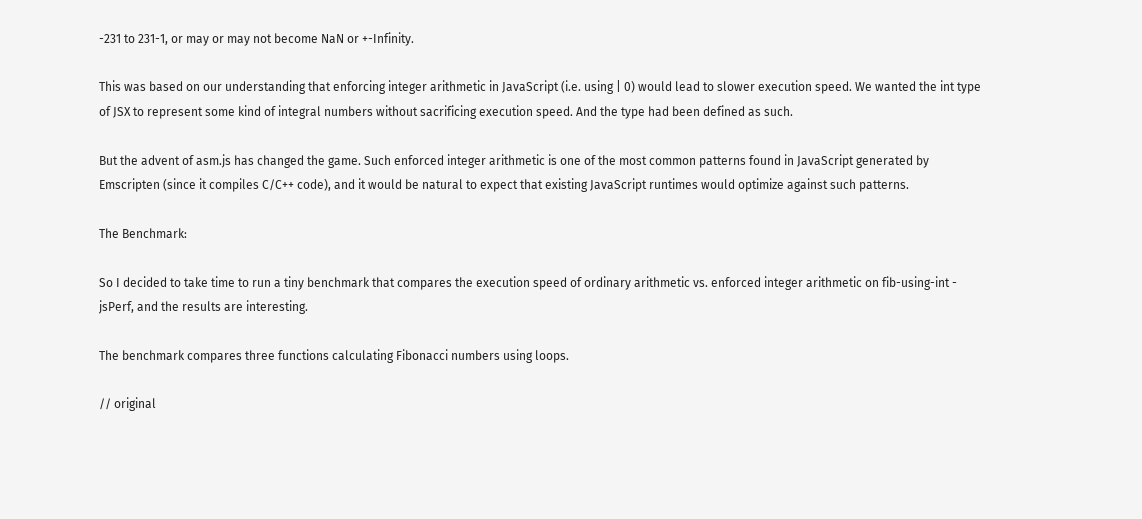-231 to 231-1, or may or may not become NaN or +-Infinity.

This was based on our understanding that enforcing integer arithmetic in JavaScript (i.e. using | 0) would lead to slower execution speed. We wanted the int type of JSX to represent some kind of integral numbers without sacrificing execution speed. And the type had been defined as such.

But the advent of asm.js has changed the game. Such enforced integer arithmetic is one of the most common patterns found in JavaScript generated by Emscripten (since it compiles C/C++ code), and it would be natural to expect that existing JavaScript runtimes would optimize against such patterns.

The Benchmark:

So I decided to take time to run a tiny benchmark that compares the execution speed of ordinary arithmetic vs. enforced integer arithmetic on fib-using-int - jsPerf, and the results are interesting.

The benchmark compares three functions calculating Fibonacci numbers using loops.

// original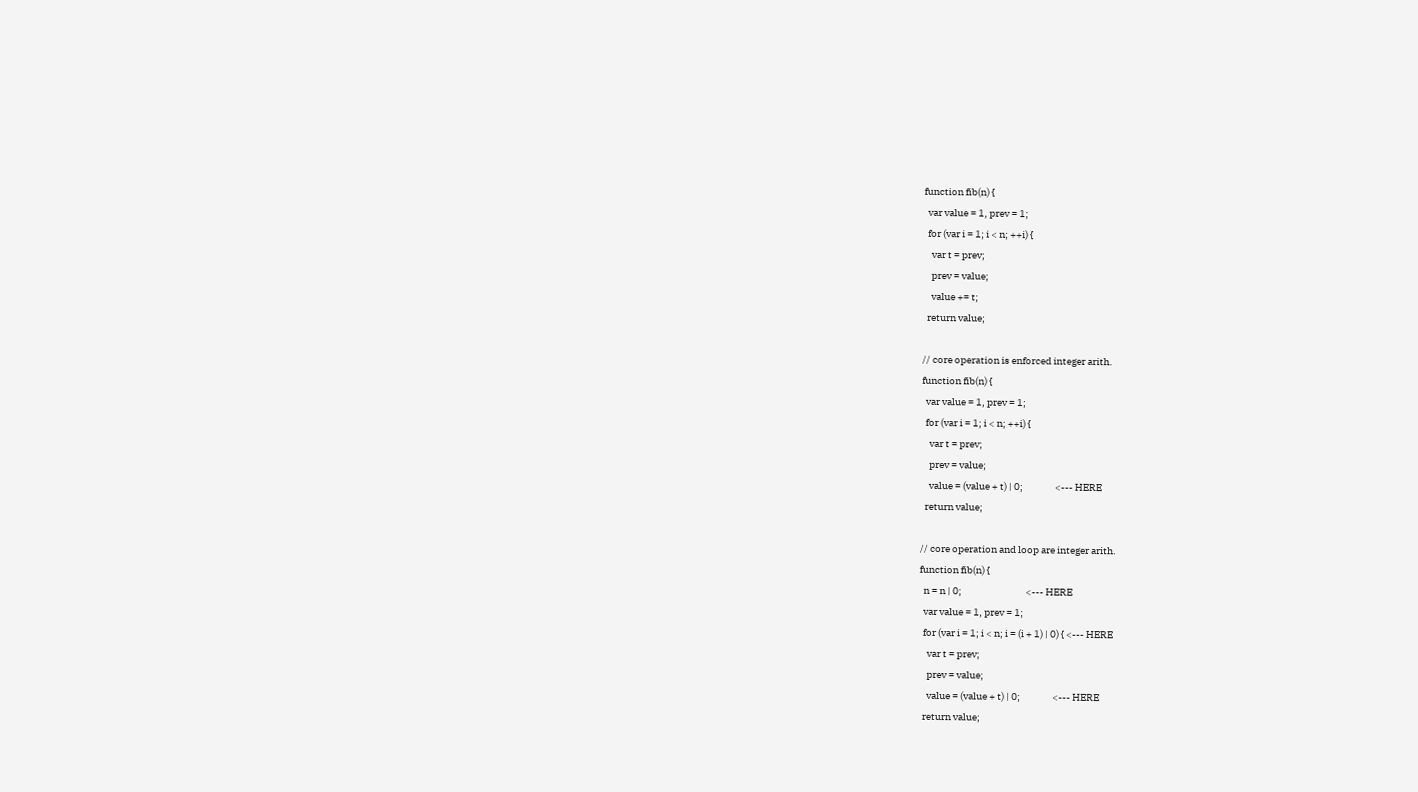function fib(n) {
  var value = 1, prev = 1;
  for (var i = 1; i < n; ++i) {
    var t = prev;
    prev = value;
    value += t;
  return value;

// core operation is enforced integer arith.
function fib(n) {
  var value = 1, prev = 1;
  for (var i = 1; i < n; ++i) {
    var t = prev;
    prev = value;
    value = (value + t) | 0;                <--- HERE
  return value;

// core operation and loop are integer arith.
function fib(n) {
  n = n | 0;                                <--- HERE
  var value = 1, prev = 1;
  for (var i = 1; i < n; i = (i + 1) | 0) { <--- HERE
    var t = prev;
    prev = value;
    value = (value + t) | 0;                <--- HERE
  return value;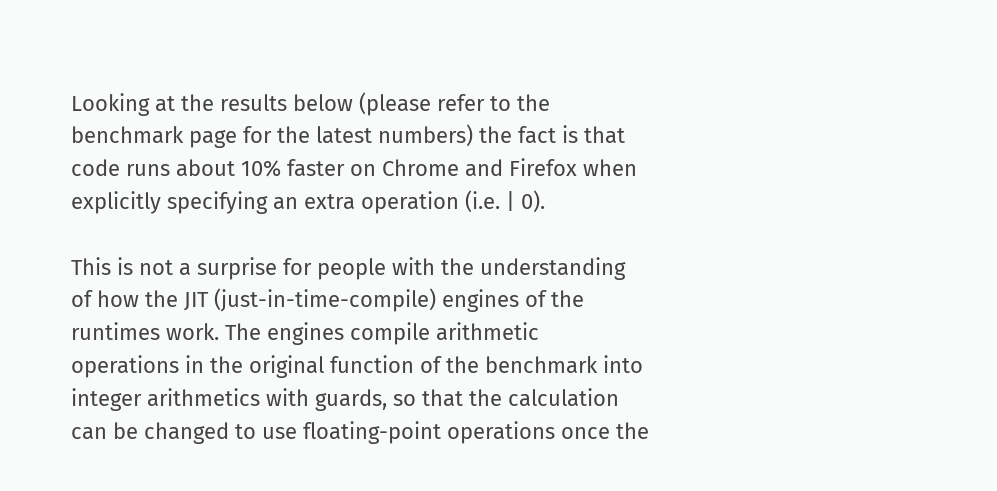Looking at the results below (please refer to the benchmark page for the latest numbers) the fact is that code runs about 10% faster on Chrome and Firefox when explicitly specifying an extra operation (i.e. | 0).

This is not a surprise for people with the understanding of how the JIT (just-in-time-compile) engines of the runtimes work. The engines compile arithmetic operations in the original function of the benchmark into integer arithmetics with guards, so that the calculation can be changed to use floating-point operations once the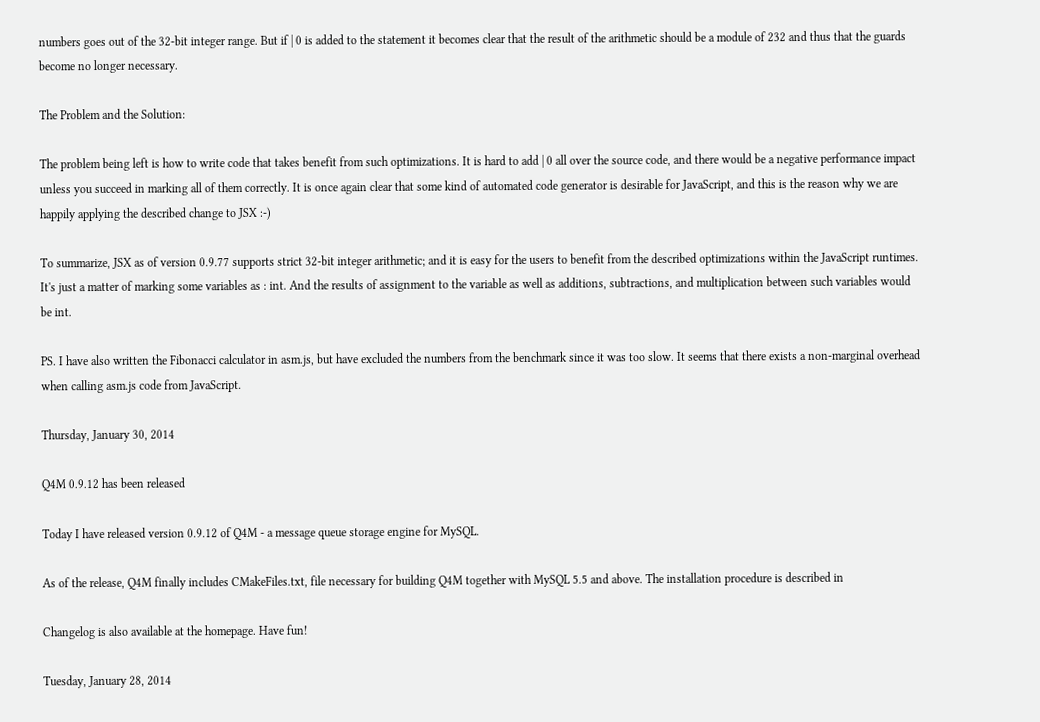numbers goes out of the 32-bit integer range. But if | 0 is added to the statement it becomes clear that the result of the arithmetic should be a module of 232 and thus that the guards become no longer necessary.

The Problem and the Solution:

The problem being left is how to write code that takes benefit from such optimizations. It is hard to add | 0 all over the source code, and there would be a negative performance impact unless you succeed in marking all of them correctly. It is once again clear that some kind of automated code generator is desirable for JavaScript, and this is the reason why we are happily applying the described change to JSX :-)

To summarize, JSX as of version 0.9.77 supports strict 32-bit integer arithmetic; and it is easy for the users to benefit from the described optimizations within the JavaScript runtimes. It's just a matter of marking some variables as : int. And the results of assignment to the variable as well as additions, subtractions, and multiplication between such variables would be int.

PS. I have also written the Fibonacci calculator in asm.js, but have excluded the numbers from the benchmark since it was too slow. It seems that there exists a non-marginal overhead when calling asm.js code from JavaScript.

Thursday, January 30, 2014

Q4M 0.9.12 has been released

Today I have released version 0.9.12 of Q4M - a message queue storage engine for MySQL.

As of the release, Q4M finally includes CMakeFiles.txt, file necessary for building Q4M together with MySQL 5.5 and above. The installation procedure is described in

Changelog is also available at the homepage. Have fun!

Tuesday, January 28, 2014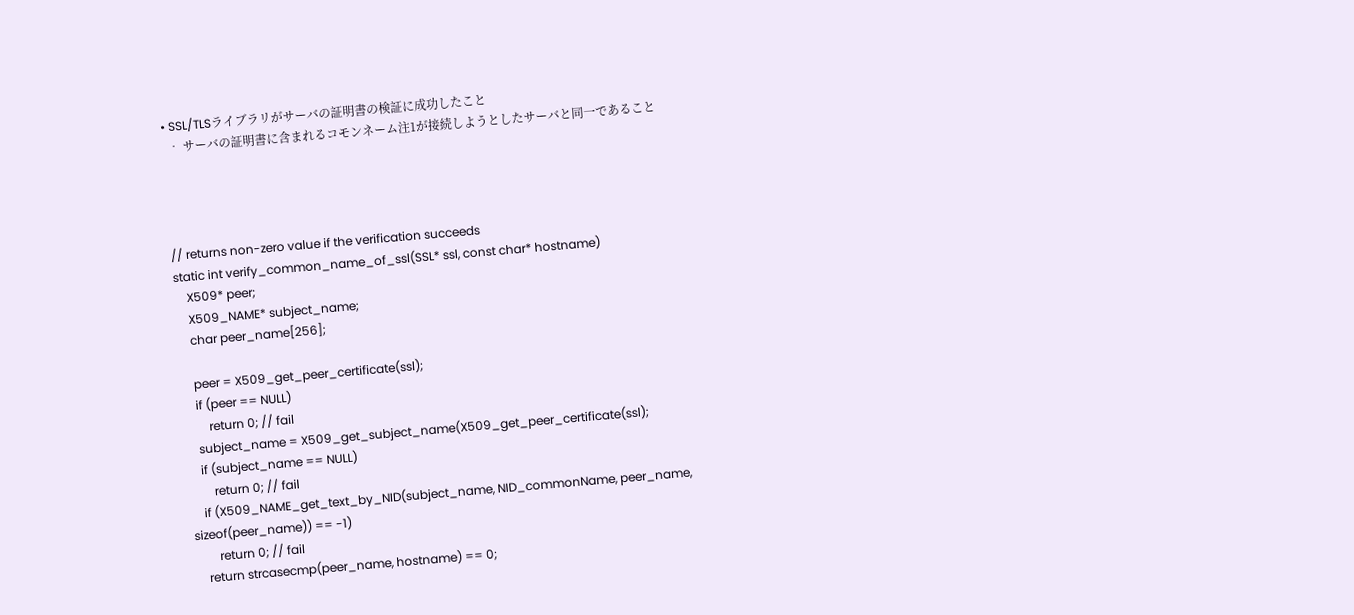• SSL/TLSライブラリがサーバの証明書の検証に成功したこと
  • サーバの証明書に含まれるコモンネーム注1が接続しようとしたサーバと同一であること




// returns non-zero value if the verification succeeds
static int verify_common_name_of_ssl(SSL* ssl, const char* hostname)
    X509* peer;
    X509_NAME* subject_name;
    char peer_name[256];

    peer = X509_get_peer_certificate(ssl);
    if (peer == NULL)
        return 0; // fail
    subject_name = X509_get_subject_name(X509_get_peer_certificate(ssl);
    if (subject_name == NULL)
        return 0; // fail
    if (X509_NAME_get_text_by_NID(subject_name, NID_commonName, peer_name, sizeof(peer_name)) == -1)
        return 0; // fail
    return strcasecmp(peer_name, hostname) == 0;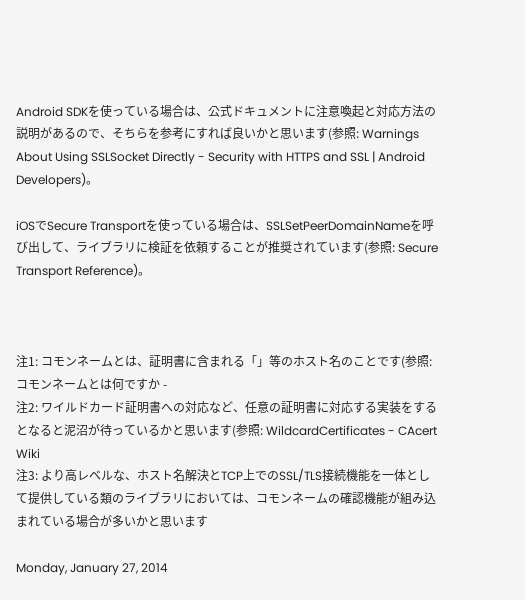Android SDKを使っている場合は、公式ドキュメントに注意喚起と対応方法の説明があるので、そちらを参考にすれば良いかと思います(参照: Warnings About Using SSLSocket Directly - Security with HTTPS and SSL | Android Developers)。

iOSでSecure Transportを使っている場合は、SSLSetPeerDomainNameを呼び出して、ライブラリに検証を依頼することが推奨されています(参照: Secure Transport Reference)。



注1: コモンネームとは、証明書に含まれる「」等のホスト名のことです(参照: コモンネームとは何ですか -
注2: ワイルドカード証明書への対応など、任意の証明書に対応する実装をするとなると泥沼が待っているかと思います(参照: WildcardCertificates - CAcert Wiki
注3: より高レベルな、ホスト名解決とTCP上でのSSL/TLS接続機能を一体として提供している類のライブラリにおいては、コモンネームの確認機能が組み込まれている場合が多いかと思います

Monday, January 27, 2014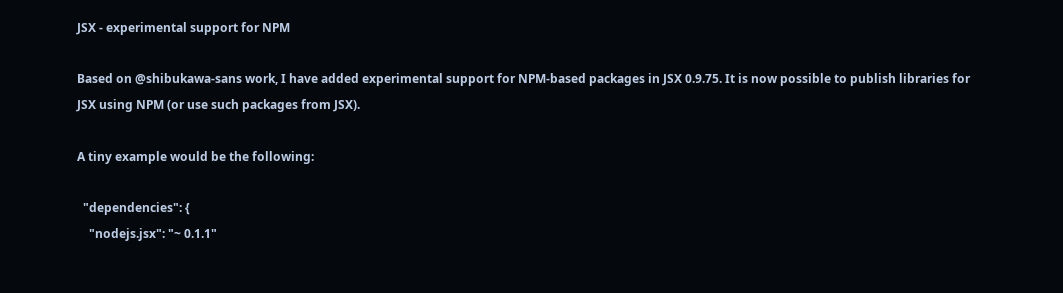JSX - experimental support for NPM

Based on @shibukawa-sans work, I have added experimental support for NPM-based packages in JSX 0.9.75. It is now possible to publish libraries for JSX using NPM (or use such packages from JSX).

A tiny example would be the following:

  "dependencies": {
    "nodejs.jsx": "~ 0.1.1"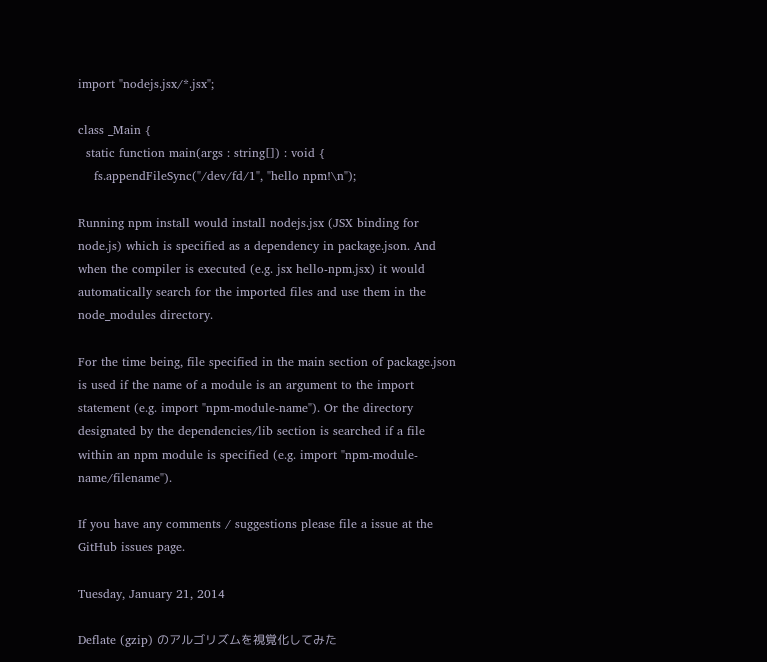import "nodejs.jsx/*.jsx";

class _Main {
  static function main(args : string[]) : void {
    fs.appendFileSync("/dev/fd/1", "hello npm!\n");

Running npm install would install nodejs.jsx (JSX binding for node.js) which is specified as a dependency in package.json. And when the compiler is executed (e.g. jsx hello-npm.jsx) it would automatically search for the imported files and use them in the node_modules directory.

For the time being, file specified in the main section of package.json is used if the name of a module is an argument to the import statement (e.g. import "npm-module-name"). Or the directory designated by the dependencies/lib section is searched if a file within an npm module is specified (e.g. import "npm-module-name/filename").

If you have any comments / suggestions please file a issue at the GitHub issues page.

Tuesday, January 21, 2014

Deflate (gzip) のアルゴリズムを視覚化してみた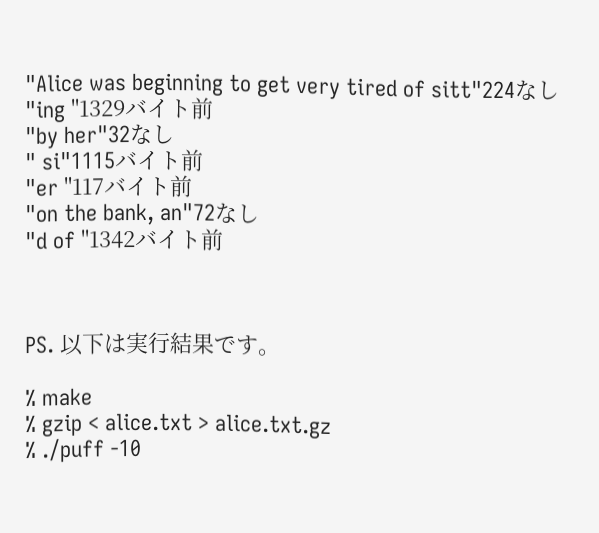"Alice was beginning to get very tired of sitt"224なし
"ing "1329バイト前
"by her"32なし
" si"1115バイト前
"er "117バイト前
"on the bank, an"72なし
"d of "1342バイト前



PS. 以下は実行結果です。

% make
% gzip < alice.txt > alice.txt.gz
% ./puff -10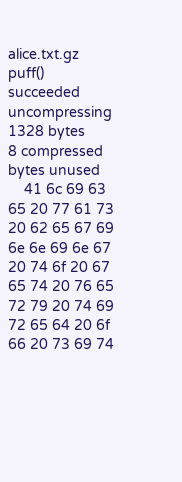alice.txt.gz
puff() succeeded uncompressing 1328 bytes
8 compressed bytes unused
    41 6c 69 63 65 20 77 61 73 20 62 65 67 69 6e 6e 69 6e 67 20 74 6f 20 67 65 74 20 76 65 72 79 20 74 69 72 65 64 20 6f 66 20 73 69 74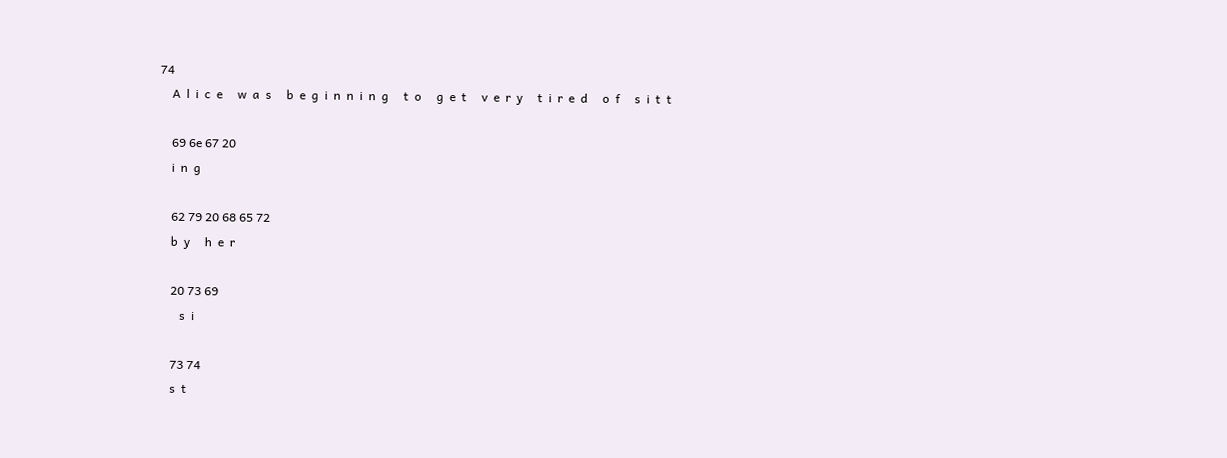74
    A  l  i  c  e     w  a  s     b  e  g  i  n  n  i  n  g     t  o     g  e  t     v  e  r  y     t  i  r  e  d     o  f     s  i  t  t

    69 6e 67 20
    i  n  g

    62 79 20 68 65 72
    b  y     h  e  r

    20 73 69
       s  i

    73 74
    s  t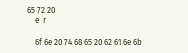65 72 20
    e  r

    6f 6e 20 74 68 65 20 62 61 6e 6b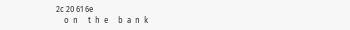2c 20 61 6e
    o  n     t  h  e     b  a  n  k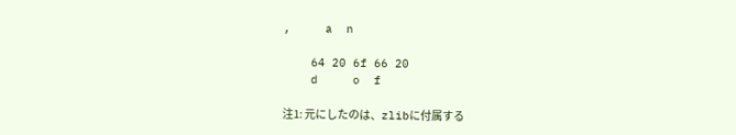,     a  n

    64 20 6f 66 20
    d     o  f

注1: 元にしたのは、zlibに付属する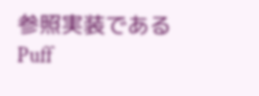参照実装であるPuff